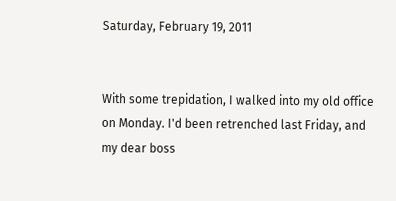Saturday, February 19, 2011


With some trepidation, I walked into my old office on Monday. I'd been retrenched last Friday, and my dear boss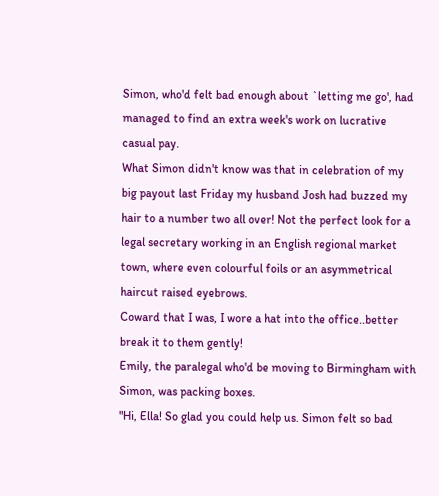Simon, who'd felt bad enough about `letting me go', had managed to find an extra week's work on lucrative casual pay.
What Simon didn't know was that in celebration of my big payout last Friday my husband Josh had buzzed my hair to a number two all over! Not the perfect look for a legal secretary working in an English regional market town, where even colourful foils or an asymmetrical haircut raised eyebrows.
Coward that I was, I wore a hat into the office..better break it to them gently!
Emily, the paralegal who'd be moving to Birmingham with Simon, was packing boxes.
"Hi, Ella! So glad you could help us. Simon felt so bad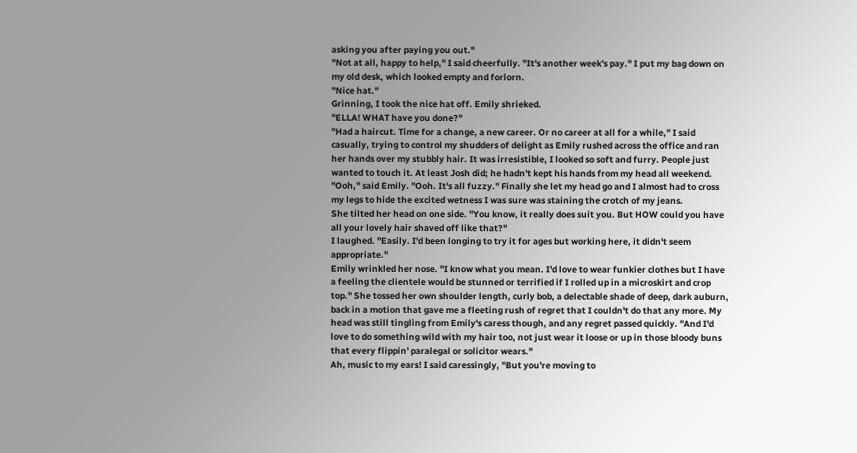asking you after paying you out."
"Not at all, happy to help," I said cheerfully. "It's another week's pay." I put my bag down on my old desk, which looked empty and forlorn.
"Nice hat."
Grinning, I took the nice hat off. Emily shrieked.
"ELLA! WHAT have you done?"
"Had a haircut. Time for a change, a new career. Or no career at all for a while," I said casually, trying to control my shudders of delight as Emily rushed across the office and ran her hands over my stubbly hair. It was irresistible, I looked so soft and furry. People just wanted to touch it. At least Josh did; he hadn't kept his hands from my head all weekend.
"Ooh," said Emily. "Ooh. It's all fuzzy." Finally she let my head go and I almost had to cross my legs to hide the excited wetness I was sure was staining the crotch of my jeans.
She tilted her head on one side. "You know, it really does suit you. But HOW could you have all your lovely hair shaved off like that?"
I laughed. "Easily. I'd been longing to try it for ages but working here, it didn't seem appropriate."
Emily wrinkled her nose. "I know what you mean. I'd love to wear funkier clothes but I have a feeling the clientele would be stunned or terrified if I rolled up in a microskirt and crop top." She tossed her own shoulder length, curly bob, a delectable shade of deep, dark auburn, back in a motion that gave me a fleeting rush of regret that I couldn't do that any more. My head was still tingling from Emily's caress though, and any regret passed quickly. "And I'd love to do something wild with my hair too, not just wear it loose or up in those bloody buns that every flippin' paralegal or solicitor wears."
Ah, music to my ears! I said caressingly, "But you're moving to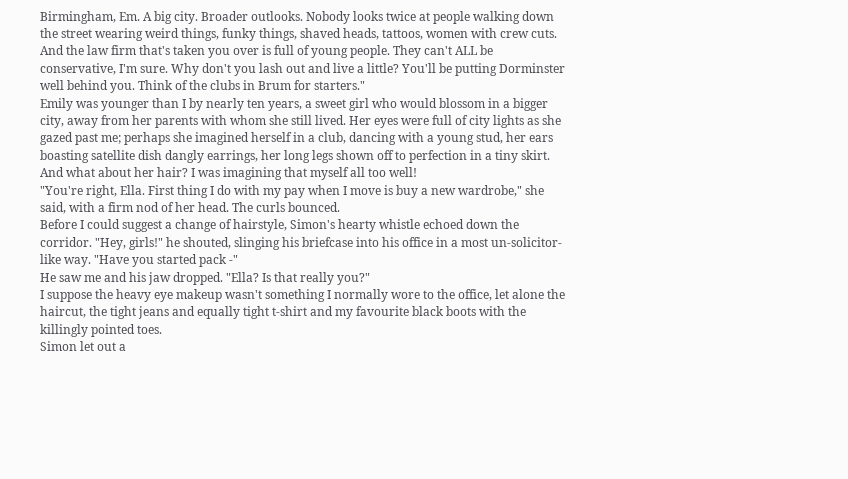Birmingham, Em. A big city. Broader outlooks. Nobody looks twice at people walking down the street wearing weird things, funky things, shaved heads, tattoos, women with crew cuts. And the law firm that's taken you over is full of young people. They can't ALL be conservative, I'm sure. Why don't you lash out and live a little? You'll be putting Dorminster well behind you. Think of the clubs in Brum for starters."
Emily was younger than I by nearly ten years, a sweet girl who would blossom in a bigger city, away from her parents with whom she still lived. Her eyes were full of city lights as she gazed past me; perhaps she imagined herself in a club, dancing with a young stud, her ears boasting satellite dish dangly earrings, her long legs shown off to perfection in a tiny skirt. And what about her hair? I was imagining that myself all too well!
"You're right, Ella. First thing I do with my pay when I move is buy a new wardrobe," she said, with a firm nod of her head. The curls bounced.
Before I could suggest a change of hairstyle, Simon's hearty whistle echoed down the corridor. "Hey, girls!" he shouted, slinging his briefcase into his office in a most un-solicitor-like way. "Have you started pack -"
He saw me and his jaw dropped. "Ella? Is that really you?"
I suppose the heavy eye makeup wasn't something I normally wore to the office, let alone the haircut, the tight jeans and equally tight t-shirt and my favourite black boots with the killingly pointed toes.
Simon let out a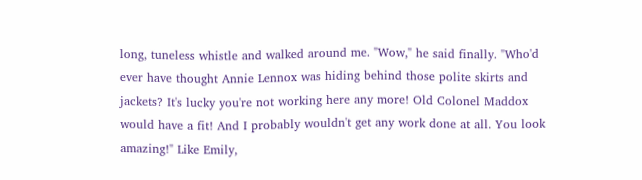long, tuneless whistle and walked around me. "Wow," he said finally. "Who'd ever have thought Annie Lennox was hiding behind those polite skirts and jackets? It's lucky you're not working here any more! Old Colonel Maddox would have a fit! And I probably wouldn't get any work done at all. You look amazing!" Like Emily,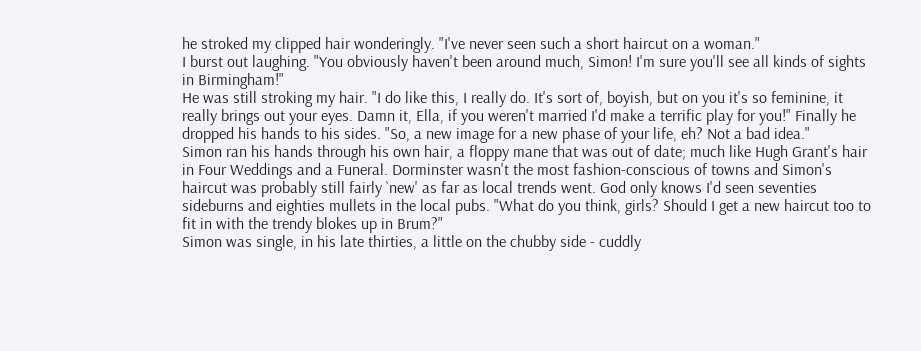he stroked my clipped hair wonderingly. "I've never seen such a short haircut on a woman."
I burst out laughing. "You obviously haven't been around much, Simon! I'm sure you'll see all kinds of sights in Birmingham!"
He was still stroking my hair. "I do like this, I really do. It's sort of, boyish, but on you it's so feminine, it really brings out your eyes. Damn it, Ella, if you weren't married I'd make a terrific play for you!" Finally he dropped his hands to his sides. "So, a new image for a new phase of your life, eh? Not a bad idea."
Simon ran his hands through his own hair, a floppy mane that was out of date; much like Hugh Grant's hair in Four Weddings and a Funeral. Dorminster wasn't the most fashion-conscious of towns and Simon's haircut was probably still fairly `new' as far as local trends went. God only knows I'd seen seventies sideburns and eighties mullets in the local pubs. "What do you think, girls? Should I get a new haircut too to fit in with the trendy blokes up in Brum?"
Simon was single, in his late thirties, a little on the chubby side - cuddly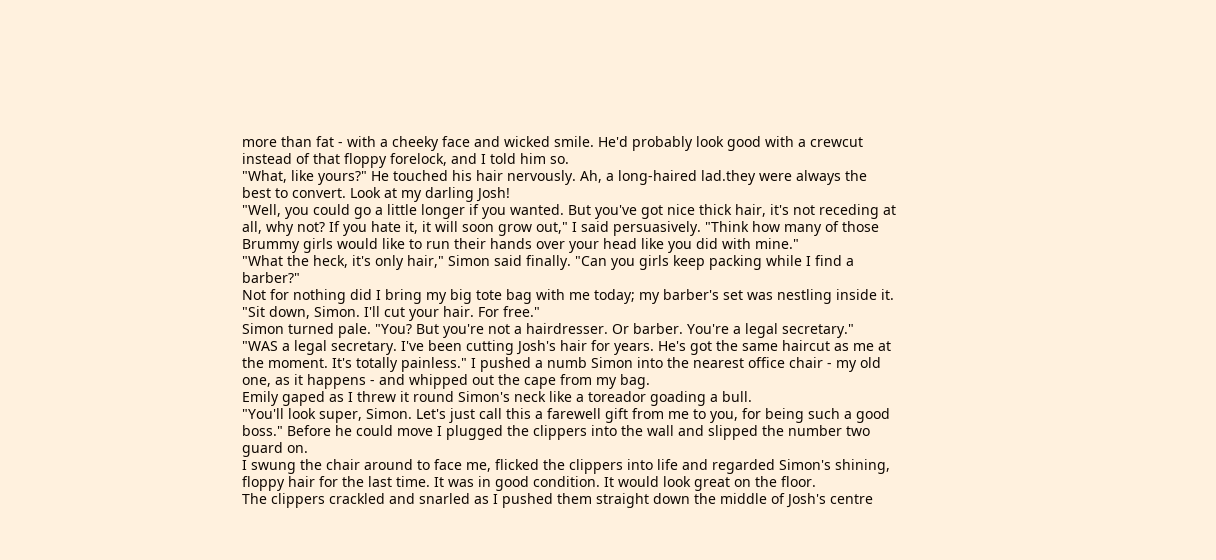more than fat - with a cheeky face and wicked smile. He'd probably look good with a crewcut instead of that floppy forelock, and I told him so.
"What, like yours?" He touched his hair nervously. Ah, a long-haired lad.they were always the best to convert. Look at my darling Josh!
"Well, you could go a little longer if you wanted. But you've got nice thick hair, it's not receding at all, why not? If you hate it, it will soon grow out," I said persuasively. "Think how many of those Brummy girls would like to run their hands over your head like you did with mine."
"What the heck, it's only hair," Simon said finally. "Can you girls keep packing while I find a barber?"
Not for nothing did I bring my big tote bag with me today; my barber's set was nestling inside it.
"Sit down, Simon. I'll cut your hair. For free."
Simon turned pale. "You? But you're not a hairdresser. Or barber. You're a legal secretary."
"WAS a legal secretary. I've been cutting Josh's hair for years. He's got the same haircut as me at the moment. It's totally painless." I pushed a numb Simon into the nearest office chair - my old one, as it happens - and whipped out the cape from my bag.
Emily gaped as I threw it round Simon's neck like a toreador goading a bull.
"You'll look super, Simon. Let's just call this a farewell gift from me to you, for being such a good boss." Before he could move I plugged the clippers into the wall and slipped the number two guard on.
I swung the chair around to face me, flicked the clippers into life and regarded Simon's shining, floppy hair for the last time. It was in good condition. It would look great on the floor.
The clippers crackled and snarled as I pushed them straight down the middle of Josh's centre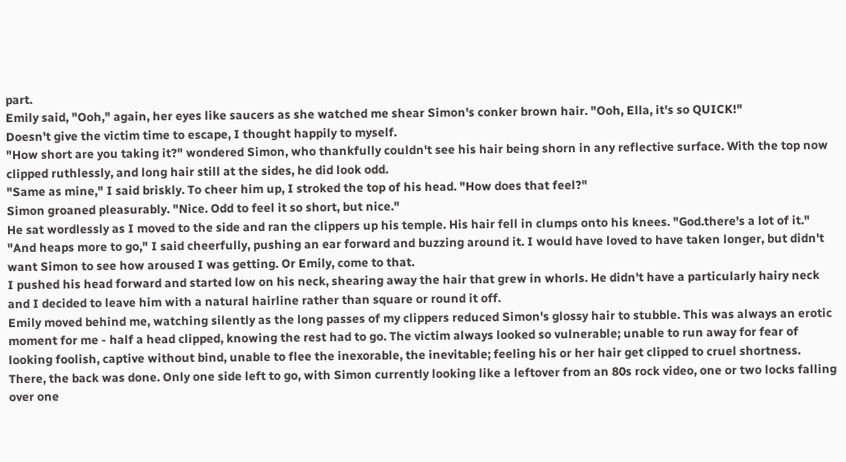part.
Emily said, "Ooh," again, her eyes like saucers as she watched me shear Simon's conker brown hair. "Ooh, Ella, it's so QUICK!"
Doesn't give the victim time to escape, I thought happily to myself.
"How short are you taking it?" wondered Simon, who thankfully couldn't see his hair being shorn in any reflective surface. With the top now clipped ruthlessly, and long hair still at the sides, he did look odd.
"Same as mine," I said briskly. To cheer him up, I stroked the top of his head. "How does that feel?"
Simon groaned pleasurably. "Nice. Odd to feel it so short, but nice."
He sat wordlessly as I moved to the side and ran the clippers up his temple. His hair fell in clumps onto his knees. "God.there's a lot of it."
"And heaps more to go," I said cheerfully, pushing an ear forward and buzzing around it. I would have loved to have taken longer, but didn't want Simon to see how aroused I was getting. Or Emily, come to that.
I pushed his head forward and started low on his neck, shearing away the hair that grew in whorls. He didn't have a particularly hairy neck and I decided to leave him with a natural hairline rather than square or round it off.
Emily moved behind me, watching silently as the long passes of my clippers reduced Simon's glossy hair to stubble. This was always an erotic moment for me - half a head clipped, knowing the rest had to go. The victim always looked so vulnerable; unable to run away for fear of looking foolish, captive without bind, unable to flee the inexorable, the inevitable; feeling his or her hair get clipped to cruel shortness.
There, the back was done. Only one side left to go, with Simon currently looking like a leftover from an 80s rock video, one or two locks falling over one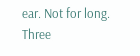ear. Not for long. Three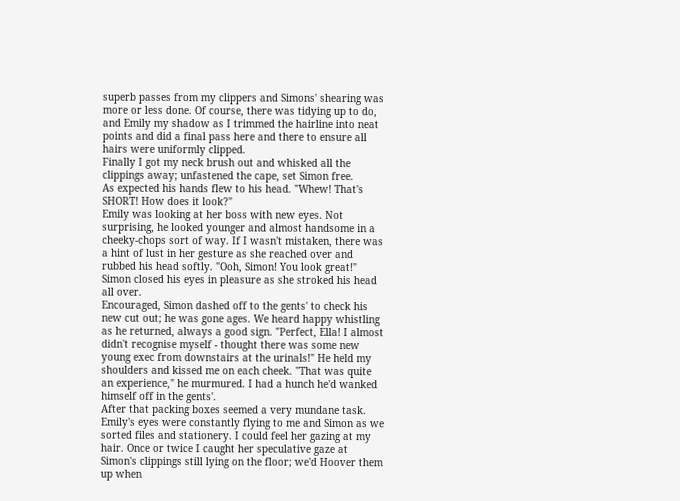superb passes from my clippers and Simons' shearing was more or less done. Of course, there was tidying up to do, and Emily my shadow as I trimmed the hairline into neat points and did a final pass here and there to ensure all hairs were uniformly clipped.
Finally I got my neck brush out and whisked all the clippings away; unfastened the cape, set Simon free.
As expected his hands flew to his head. "Whew! That's SHORT! How does it look?"
Emily was looking at her boss with new eyes. Not surprising, he looked younger and almost handsome in a cheeky-chops sort of way. If I wasn't mistaken, there was a hint of lust in her gesture as she reached over and rubbed his head softly. "Ooh, Simon! You look great!" Simon closed his eyes in pleasure as she stroked his head all over.
Encouraged, Simon dashed off to the gents' to check his new cut out; he was gone ages. We heard happy whistling as he returned, always a good sign. "Perfect, Ella! I almost didn't recognise myself - thought there was some new young exec from downstairs at the urinals!" He held my shoulders and kissed me on each cheek. "That was quite an experience," he murmured. I had a hunch he'd wanked himself off in the gents'.
After that packing boxes seemed a very mundane task. Emily's eyes were constantly flying to me and Simon as we sorted files and stationery. I could feel her gazing at my hair. Once or twice I caught her speculative gaze at Simon's clippings still lying on the floor; we'd Hoover them up when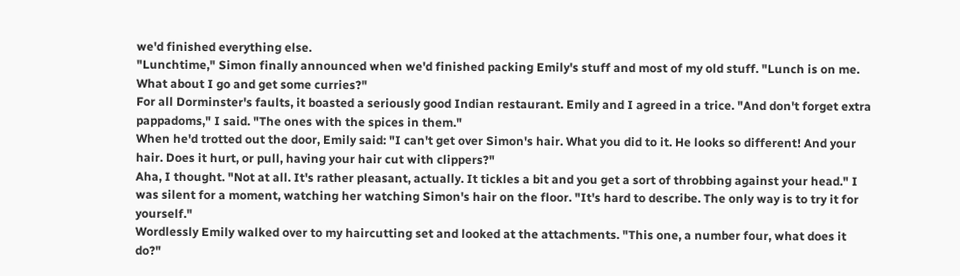we'd finished everything else.
"Lunchtime," Simon finally announced when we'd finished packing Emily's stuff and most of my old stuff. "Lunch is on me. What about I go and get some curries?"
For all Dorminster's faults, it boasted a seriously good Indian restaurant. Emily and I agreed in a trice. "And don't forget extra pappadoms," I said. "The ones with the spices in them."
When he'd trotted out the door, Emily said: "I can't get over Simon's hair. What you did to it. He looks so different! And your hair. Does it hurt, or pull, having your hair cut with clippers?"
Aha, I thought. "Not at all. It's rather pleasant, actually. It tickles a bit and you get a sort of throbbing against your head." I was silent for a moment, watching her watching Simon's hair on the floor. "It's hard to describe. The only way is to try it for yourself."
Wordlessly Emily walked over to my haircutting set and looked at the attachments. "This one, a number four, what does it do?"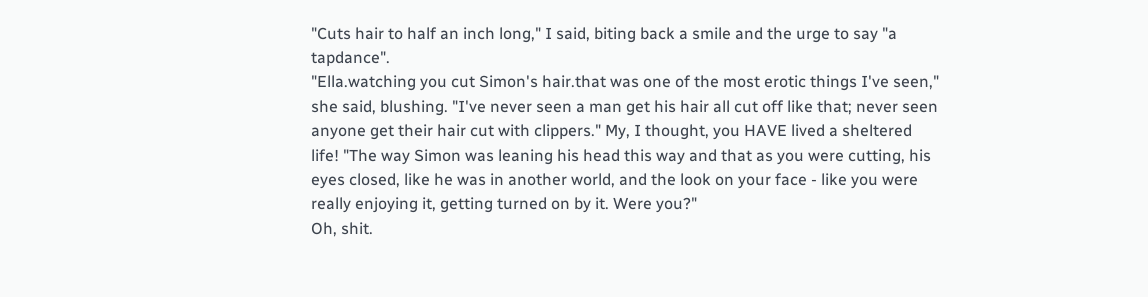"Cuts hair to half an inch long," I said, biting back a smile and the urge to say "a tapdance".
"Ella.watching you cut Simon's hair.that was one of the most erotic things I've seen," she said, blushing. "I've never seen a man get his hair all cut off like that; never seen anyone get their hair cut with clippers." My, I thought, you HAVE lived a sheltered life! "The way Simon was leaning his head this way and that as you were cutting, his eyes closed, like he was in another world, and the look on your face - like you were really enjoying it, getting turned on by it. Were you?"
Oh, shit.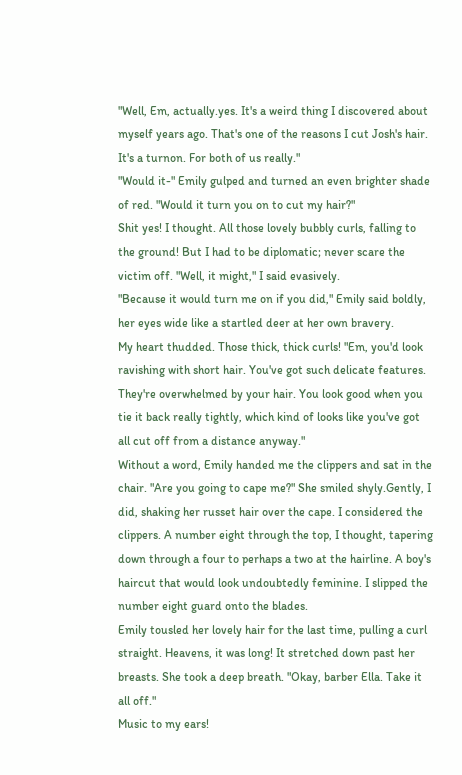"Well, Em, actually.yes. It's a weird thing I discovered about myself years ago. That's one of the reasons I cut Josh's hair. It's a turnon. For both of us really."
"Would it-" Emily gulped and turned an even brighter shade of red. "Would it turn you on to cut my hair?"
Shit yes! I thought. All those lovely bubbly curls, falling to the ground! But I had to be diplomatic; never scare the victim off. "Well, it might," I said evasively.
"Because it would turn me on if you did," Emily said boldly, her eyes wide like a startled deer at her own bravery.
My heart thudded. Those thick, thick curls! "Em, you'd look ravishing with short hair. You've got such delicate features. They're overwhelmed by your hair. You look good when you tie it back really tightly, which kind of looks like you've got all cut off from a distance anyway."
Without a word, Emily handed me the clippers and sat in the chair. "Are you going to cape me?" She smiled shyly.Gently, I did, shaking her russet hair over the cape. I considered the clippers. A number eight through the top, I thought, tapering down through a four to perhaps a two at the hairline. A boy's haircut that would look undoubtedly feminine. I slipped the number eight guard onto the blades.
Emily tousled her lovely hair for the last time, pulling a curl straight. Heavens, it was long! It stretched down past her breasts. She took a deep breath. "Okay, barber Ella. Take it all off."
Music to my ears!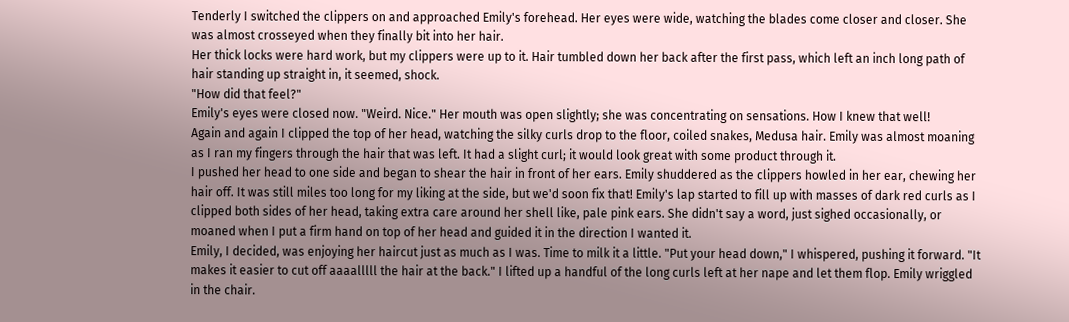Tenderly I switched the clippers on and approached Emily's forehead. Her eyes were wide, watching the blades come closer and closer. She was almost crosseyed when they finally bit into her hair.
Her thick locks were hard work, but my clippers were up to it. Hair tumbled down her back after the first pass, which left an inch long path of hair standing up straight in, it seemed, shock.
"How did that feel?"
Emily's eyes were closed now. "Weird. Nice." Her mouth was open slightly; she was concentrating on sensations. How I knew that well!
Again and again I clipped the top of her head, watching the silky curls drop to the floor, coiled snakes, Medusa hair. Emily was almost moaning as I ran my fingers through the hair that was left. It had a slight curl; it would look great with some product through it.
I pushed her head to one side and began to shear the hair in front of her ears. Emily shuddered as the clippers howled in her ear, chewing her hair off. It was still miles too long for my liking at the side, but we'd soon fix that! Emily's lap started to fill up with masses of dark red curls as I clipped both sides of her head, taking extra care around her shell like, pale pink ears. She didn't say a word, just sighed occasionally, or moaned when I put a firm hand on top of her head and guided it in the direction I wanted it.
Emily, I decided, was enjoying her haircut just as much as I was. Time to milk it a little. "Put your head down," I whispered, pushing it forward. "It makes it easier to cut off aaaalllll the hair at the back." I lifted up a handful of the long curls left at her nape and let them flop. Emily wriggled in the chair.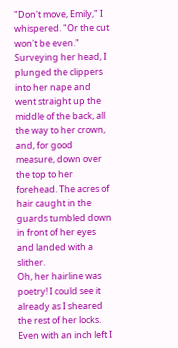"Don't move, Emily," I whispered. "Or the cut won't be even." Surveying her head, I plunged the clippers into her nape and went straight up the middle of the back, all the way to her crown, and, for good measure, down over the top to her forehead. The acres of hair caught in the guards tumbled down in front of her eyes and landed with a slither.
Oh, her hairline was poetry! I could see it already as I sheared the rest of her locks. Even with an inch left I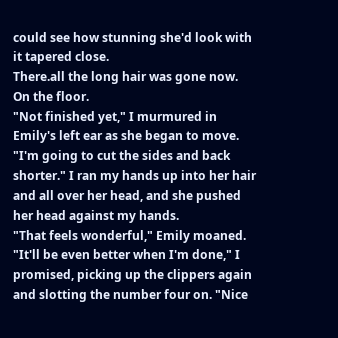could see how stunning she'd look with it tapered close.
There.all the long hair was gone now. On the floor.
"Not finished yet," I murmured in Emily's left ear as she began to move. "I'm going to cut the sides and back shorter." I ran my hands up into her hair and all over her head, and she pushed her head against my hands.
"That feels wonderful," Emily moaned.
"It'll be even better when I'm done," I promised, picking up the clippers again and slotting the number four on. "Nice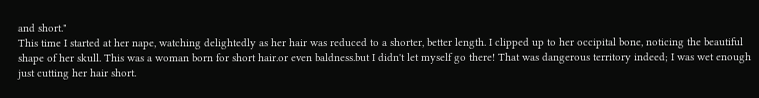and short."
This time I started at her nape, watching delightedly as her hair was reduced to a shorter, better length. I clipped up to her occipital bone, noticing the beautiful shape of her skull. This was a woman born for short hair.or even baldness.but I didn't let myself go there! That was dangerous territory indeed; I was wet enough just cutting her hair short.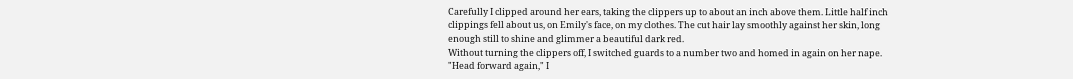Carefully I clipped around her ears, taking the clippers up to about an inch above them. Little half inch clippings fell about us, on Emily's face, on my clothes. The cut hair lay smoothly against her skin, long enough still to shine and glimmer a beautiful dark red.
Without turning the clippers off, I switched guards to a number two and homed in again on her nape.
"Head forward again," I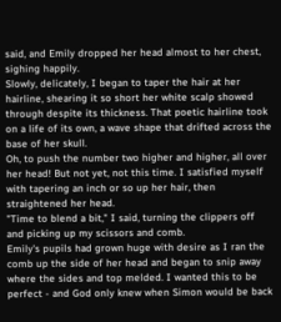said, and Emily dropped her head almost to her chest, sighing happily.
Slowly, delicately, I began to taper the hair at her hairline, shearing it so short her white scalp showed through despite its thickness. That poetic hairline took on a life of its own, a wave shape that drifted across the base of her skull.
Oh, to push the number two higher and higher, all over her head! But not yet, not this time. I satisfied myself with tapering an inch or so up her hair, then straightened her head.
"Time to blend a bit," I said, turning the clippers off and picking up my scissors and comb.
Emily's pupils had grown huge with desire as I ran the comb up the side of her head and began to snip away where the sides and top melded. I wanted this to be perfect - and God only knew when Simon would be back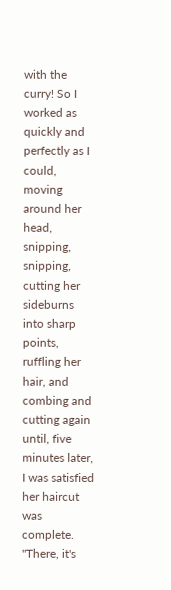with the curry! So I worked as quickly and perfectly as I could, moving around her head, snipping, snipping, cutting her sideburns into sharp points, ruffling her hair, and combing and cutting again until, five minutes later, I was satisfied her haircut was complete.
"There, it's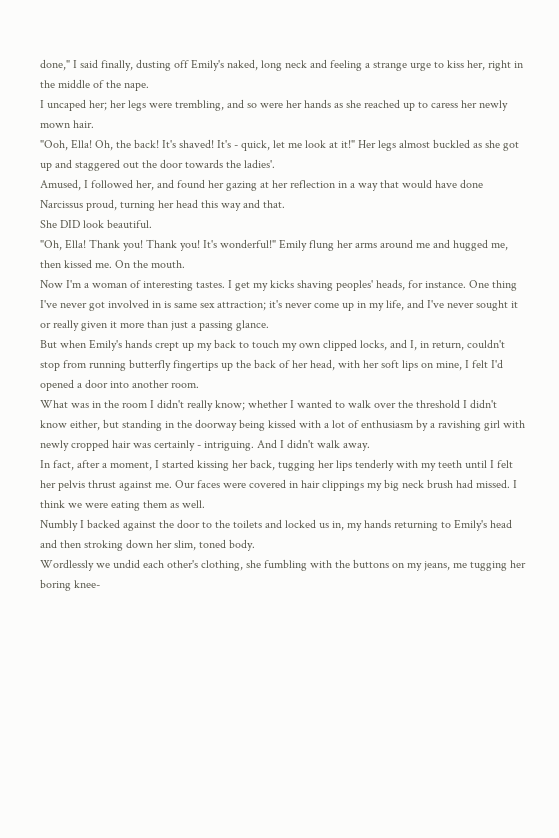done," I said finally, dusting off Emily's naked, long neck and feeling a strange urge to kiss her, right in the middle of the nape.
I uncaped her; her legs were trembling, and so were her hands as she reached up to caress her newly mown hair.
"Ooh, Ella! Oh, the back! It's shaved! It's - quick, let me look at it!" Her legs almost buckled as she got up and staggered out the door towards the ladies'.
Amused, I followed her, and found her gazing at her reflection in a way that would have done Narcissus proud, turning her head this way and that.
She DID look beautiful.
"Oh, Ella! Thank you! Thank you! It's wonderful!" Emily flung her arms around me and hugged me, then kissed me. On the mouth.
Now I'm a woman of interesting tastes. I get my kicks shaving peoples' heads, for instance. One thing I've never got involved in is same sex attraction; it's never come up in my life, and I've never sought it or really given it more than just a passing glance.
But when Emily's hands crept up my back to touch my own clipped locks, and I, in return, couldn't stop from running butterfly fingertips up the back of her head, with her soft lips on mine, I felt I'd opened a door into another room.
What was in the room I didn't really know; whether I wanted to walk over the threshold I didn't know either, but standing in the doorway being kissed with a lot of enthusiasm by a ravishing girl with newly cropped hair was certainly - intriguing. And I didn't walk away.
In fact, after a moment, I started kissing her back, tugging her lips tenderly with my teeth until I felt her pelvis thrust against me. Our faces were covered in hair clippings my big neck brush had missed. I think we were eating them as well.
Numbly I backed against the door to the toilets and locked us in, my hands returning to Emily's head and then stroking down her slim, toned body.
Wordlessly we undid each other's clothing, she fumbling with the buttons on my jeans, me tugging her boring knee-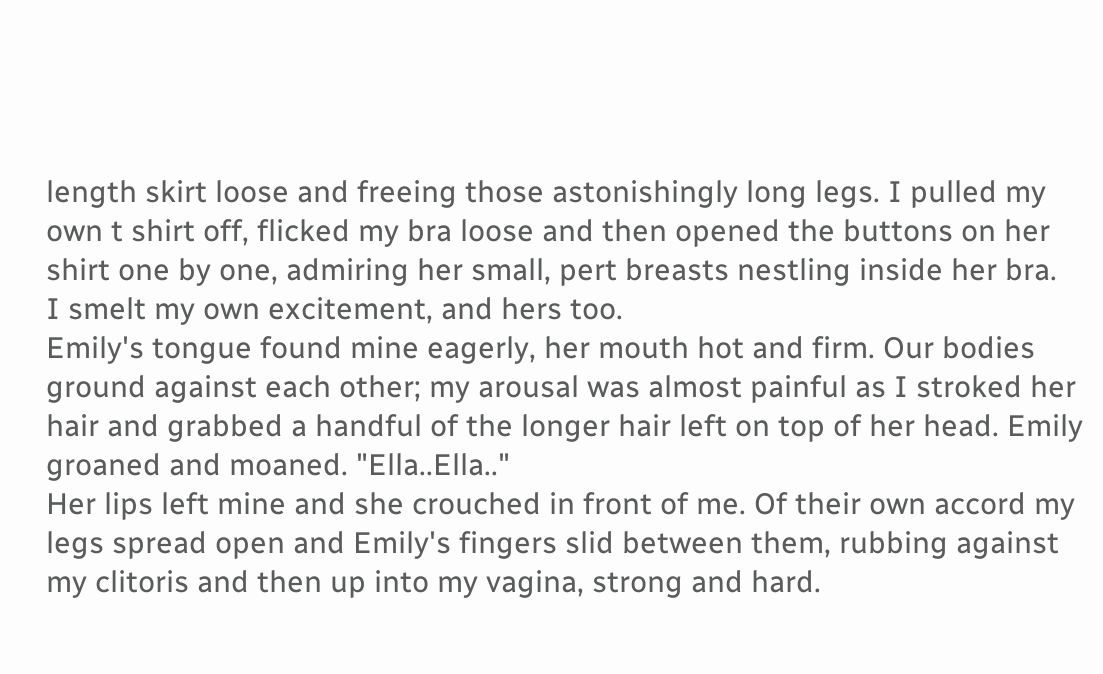length skirt loose and freeing those astonishingly long legs. I pulled my own t shirt off, flicked my bra loose and then opened the buttons on her shirt one by one, admiring her small, pert breasts nestling inside her bra.
I smelt my own excitement, and hers too.
Emily's tongue found mine eagerly, her mouth hot and firm. Our bodies ground against each other; my arousal was almost painful as I stroked her hair and grabbed a handful of the longer hair left on top of her head. Emily groaned and moaned. "Ella..Ella.."
Her lips left mine and she crouched in front of me. Of their own accord my legs spread open and Emily's fingers slid between them, rubbing against my clitoris and then up into my vagina, strong and hard.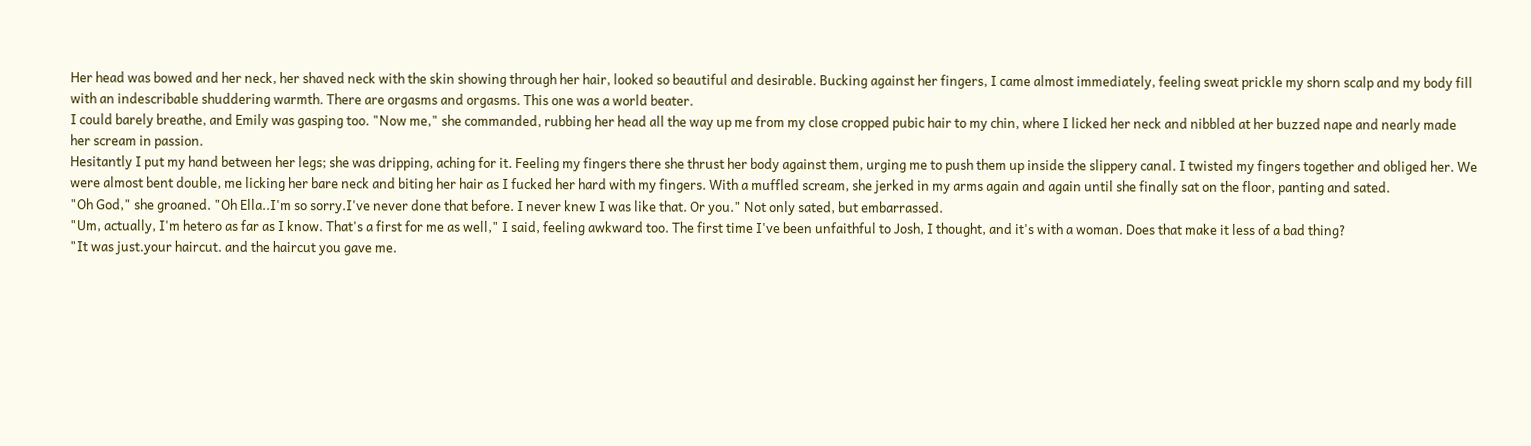Her head was bowed and her neck, her shaved neck with the skin showing through her hair, looked so beautiful and desirable. Bucking against her fingers, I came almost immediately, feeling sweat prickle my shorn scalp and my body fill with an indescribable shuddering warmth. There are orgasms and orgasms. This one was a world beater.
I could barely breathe, and Emily was gasping too. "Now me," she commanded, rubbing her head all the way up me from my close cropped pubic hair to my chin, where I licked her neck and nibbled at her buzzed nape and nearly made her scream in passion.
Hesitantly I put my hand between her legs; she was dripping, aching for it. Feeling my fingers there she thrust her body against them, urging me to push them up inside the slippery canal. I twisted my fingers together and obliged her. We were almost bent double, me licking her bare neck and biting her hair as I fucked her hard with my fingers. With a muffled scream, she jerked in my arms again and again until she finally sat on the floor, panting and sated.
"Oh God," she groaned. "Oh Ella..I'm so sorry.I've never done that before. I never knew I was like that. Or you." Not only sated, but embarrassed.
"Um, actually, I'm hetero as far as I know. That's a first for me as well," I said, feeling awkward too. The first time I've been unfaithful to Josh, I thought, and it's with a woman. Does that make it less of a bad thing?
"It was just.your haircut. and the haircut you gave me.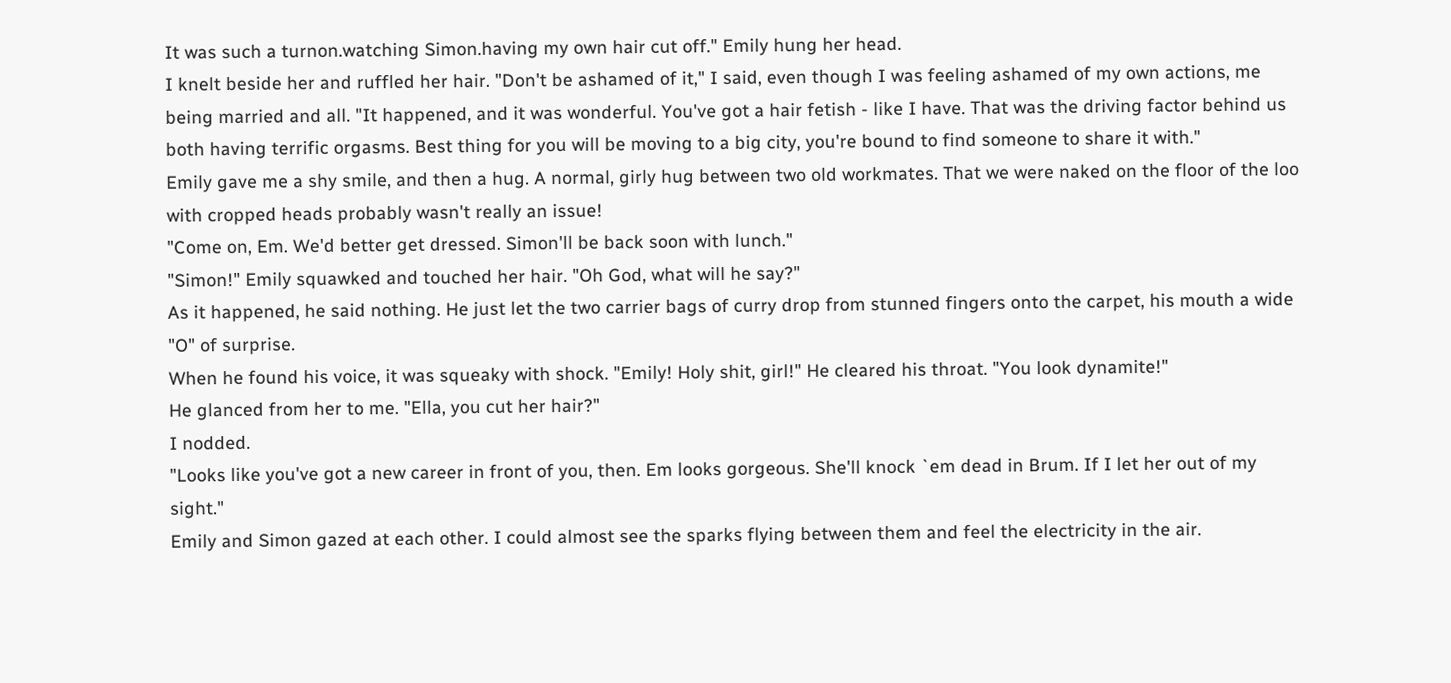It was such a turnon.watching Simon.having my own hair cut off." Emily hung her head.
I knelt beside her and ruffled her hair. "Don't be ashamed of it," I said, even though I was feeling ashamed of my own actions, me being married and all. "It happened, and it was wonderful. You've got a hair fetish - like I have. That was the driving factor behind us both having terrific orgasms. Best thing for you will be moving to a big city, you're bound to find someone to share it with."
Emily gave me a shy smile, and then a hug. A normal, girly hug between two old workmates. That we were naked on the floor of the loo with cropped heads probably wasn't really an issue!
"Come on, Em. We'd better get dressed. Simon'll be back soon with lunch."
"Simon!" Emily squawked and touched her hair. "Oh God, what will he say?"
As it happened, he said nothing. He just let the two carrier bags of curry drop from stunned fingers onto the carpet, his mouth a wide "O" of surprise.
When he found his voice, it was squeaky with shock. "Emily! Holy shit, girl!" He cleared his throat. "You look dynamite!"
He glanced from her to me. "Ella, you cut her hair?"
I nodded.
"Looks like you've got a new career in front of you, then. Em looks gorgeous. She'll knock `em dead in Brum. If I let her out of my sight."
Emily and Simon gazed at each other. I could almost see the sparks flying between them and feel the electricity in the air.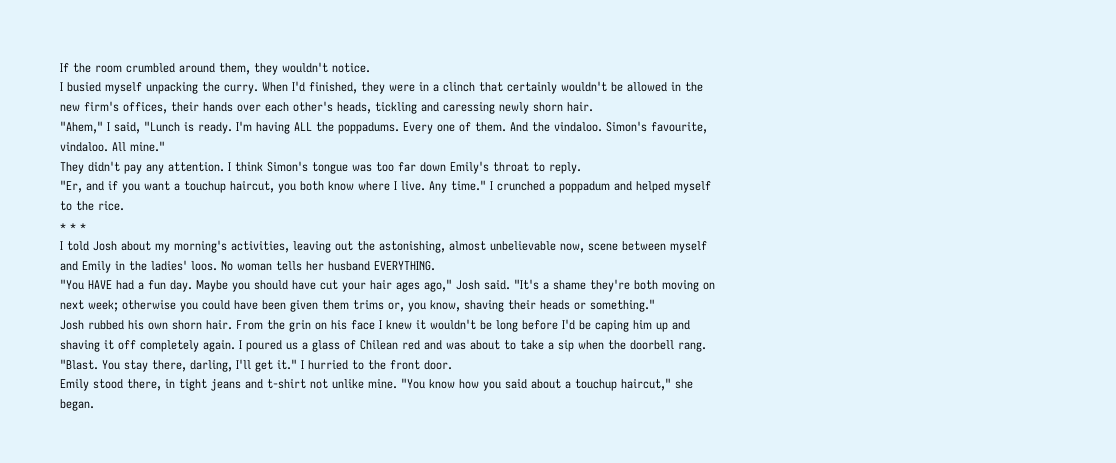If the room crumbled around them, they wouldn't notice.
I busied myself unpacking the curry. When I'd finished, they were in a clinch that certainly wouldn't be allowed in the new firm's offices, their hands over each other's heads, tickling and caressing newly shorn hair.
"Ahem," I said, "Lunch is ready. I'm having ALL the poppadums. Every one of them. And the vindaloo. Simon's favourite, vindaloo. All mine."
They didn't pay any attention. I think Simon's tongue was too far down Emily's throat to reply.
"Er, and if you want a touchup haircut, you both know where I live. Any time." I crunched a poppadum and helped myself to the rice.
* * *
I told Josh about my morning's activities, leaving out the astonishing, almost unbelievable now, scene between myself and Emily in the ladies' loos. No woman tells her husband EVERYTHING.
"You HAVE had a fun day. Maybe you should have cut your hair ages ago," Josh said. "It's a shame they're both moving on next week; otherwise you could have been given them trims or, you know, shaving their heads or something."
Josh rubbed his own shorn hair. From the grin on his face I knew it wouldn't be long before I'd be caping him up and shaving it off completely again. I poured us a glass of Chilean red and was about to take a sip when the doorbell rang.
"Blast. You stay there, darling, I'll get it." I hurried to the front door.
Emily stood there, in tight jeans and t-shirt not unlike mine. "You know how you said about a touchup haircut," she began.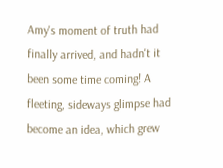Amy's moment of truth had finally arrived, and hadn't it been some time coming! A fleeting, sideways glimpse had become an idea, which grew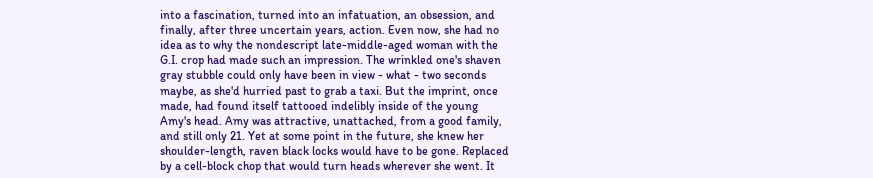into a fascination, turned into an infatuation, an obsession, and finally, after three uncertain years, action. Even now, she had no idea as to why the nondescript late-middle-aged woman with the G.I. crop had made such an impression. The wrinkled one's shaven gray stubble could only have been in view - what - two seconds maybe, as she'd hurried past to grab a taxi. But the imprint, once made, had found itself tattooed indelibly inside of the young Amy's head. Amy was attractive, unattached, from a good family, and still only 21. Yet at some point in the future, she knew her shoulder-length, raven black locks would have to be gone. Replaced by a cell-block chop that would turn heads wherever she went. It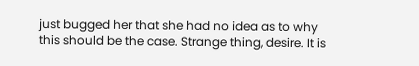just bugged her that she had no idea as to why this should be the case. Strange thing, desire. It is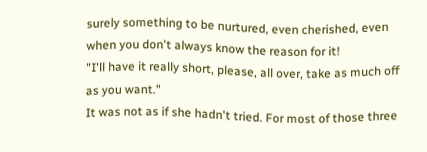surely something to be nurtured, even cherished, even when you don't always know the reason for it!
"I'll have it really short, please, all over, take as much off as you want."
It was not as if she hadn't tried. For most of those three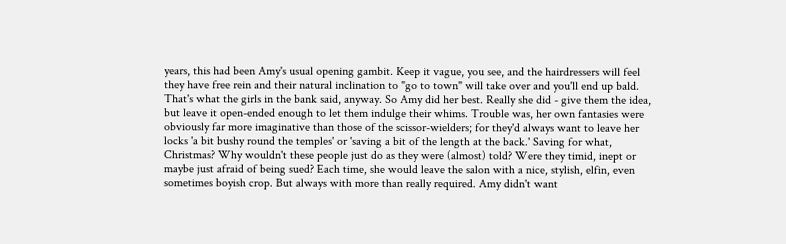years, this had been Amy's usual opening gambit. Keep it vague, you see, and the hairdressers will feel they have free rein and their natural inclination to "go to town" will take over and you'll end up bald. That's what the girls in the bank said, anyway. So Amy did her best. Really she did - give them the idea, but leave it open-ended enough to let them indulge their whims. Trouble was, her own fantasies were obviously far more imaginative than those of the scissor-wielders; for they'd always want to leave her locks 'a bit bushy round the temples' or 'saving a bit of the length at the back.' Saving for what, Christmas? Why wouldn't these people just do as they were (almost) told? Were they timid, inept or maybe just afraid of being sued? Each time, she would leave the salon with a nice, stylish, elfin, even sometimes boyish crop. But always with more than really required. Amy didn't want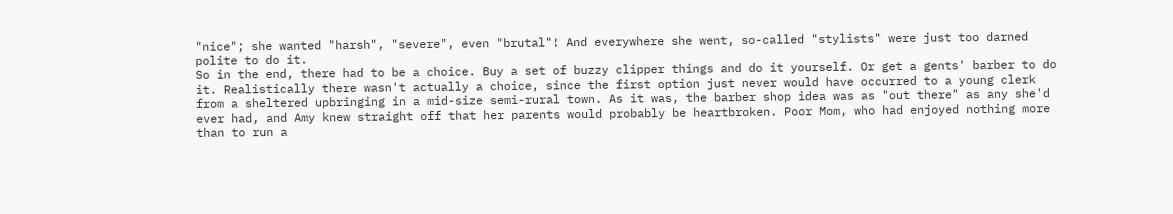"nice"; she wanted "harsh", "severe", even "brutal"! And everywhere she went, so-called "stylists" were just too darned polite to do it.
So in the end, there had to be a choice. Buy a set of buzzy clipper things and do it yourself. Or get a gents' barber to do it. Realistically there wasn't actually a choice, since the first option just never would have occurred to a young clerk from a sheltered upbringing in a mid-size semi-rural town. As it was, the barber shop idea was as "out there" as any she'd ever had, and Amy knew straight off that her parents would probably be heartbroken. Poor Mom, who had enjoyed nothing more than to run a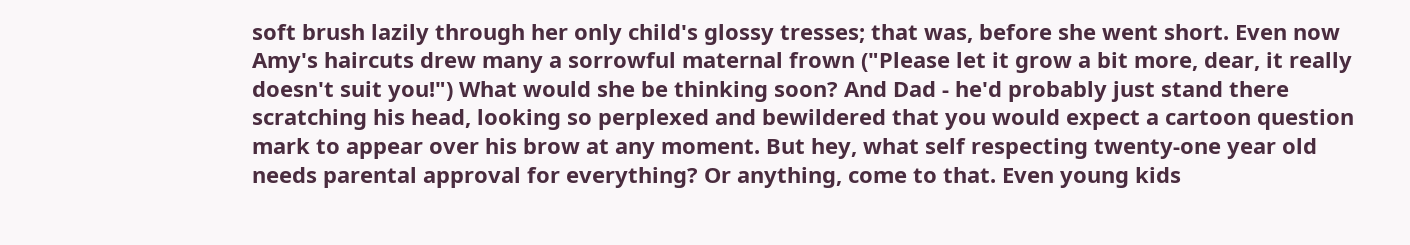soft brush lazily through her only child's glossy tresses; that was, before she went short. Even now Amy's haircuts drew many a sorrowful maternal frown ("Please let it grow a bit more, dear, it really doesn't suit you!") What would she be thinking soon? And Dad - he'd probably just stand there scratching his head, looking so perplexed and bewildered that you would expect a cartoon question mark to appear over his brow at any moment. But hey, what self respecting twenty-one year old needs parental approval for everything? Or anything, come to that. Even young kids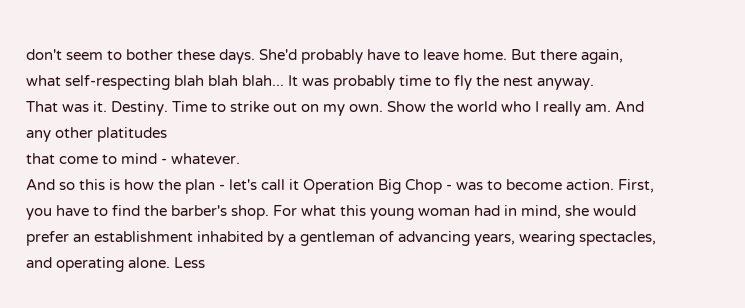don't seem to bother these days. She'd probably have to leave home. But there again, what self-respecting blah blah blah... It was probably time to fly the nest anyway.
That was it. Destiny. Time to strike out on my own. Show the world who I really am. And any other platitudes
that come to mind - whatever.
And so this is how the plan - let's call it Operation Big Chop - was to become action. First, you have to find the barber's shop. For what this young woman had in mind, she would prefer an establishment inhabited by a gentleman of advancing years, wearing spectacles, and operating alone. Less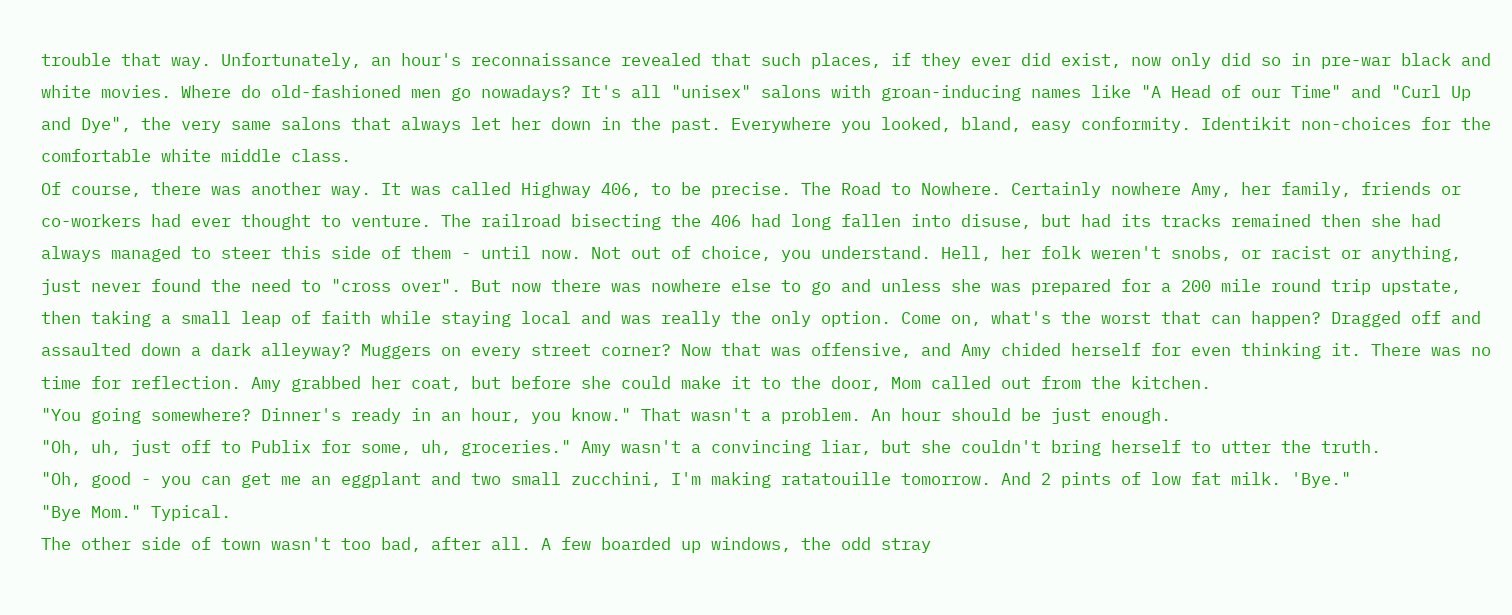trouble that way. Unfortunately, an hour's reconnaissance revealed that such places, if they ever did exist, now only did so in pre-war black and white movies. Where do old-fashioned men go nowadays? It's all "unisex" salons with groan-inducing names like "A Head of our Time" and "Curl Up and Dye", the very same salons that always let her down in the past. Everywhere you looked, bland, easy conformity. Identikit non-choices for the comfortable white middle class.
Of course, there was another way. It was called Highway 406, to be precise. The Road to Nowhere. Certainly nowhere Amy, her family, friends or co-workers had ever thought to venture. The railroad bisecting the 406 had long fallen into disuse, but had its tracks remained then she had always managed to steer this side of them - until now. Not out of choice, you understand. Hell, her folk weren't snobs, or racist or anything, just never found the need to "cross over". But now there was nowhere else to go and unless she was prepared for a 200 mile round trip upstate, then taking a small leap of faith while staying local and was really the only option. Come on, what's the worst that can happen? Dragged off and assaulted down a dark alleyway? Muggers on every street corner? Now that was offensive, and Amy chided herself for even thinking it. There was no time for reflection. Amy grabbed her coat, but before she could make it to the door, Mom called out from the kitchen.
"You going somewhere? Dinner's ready in an hour, you know." That wasn't a problem. An hour should be just enough.
"Oh, uh, just off to Publix for some, uh, groceries." Amy wasn't a convincing liar, but she couldn't bring herself to utter the truth.
"Oh, good - you can get me an eggplant and two small zucchini, I'm making ratatouille tomorrow. And 2 pints of low fat milk. 'Bye."
"Bye Mom." Typical.
The other side of town wasn't too bad, after all. A few boarded up windows, the odd stray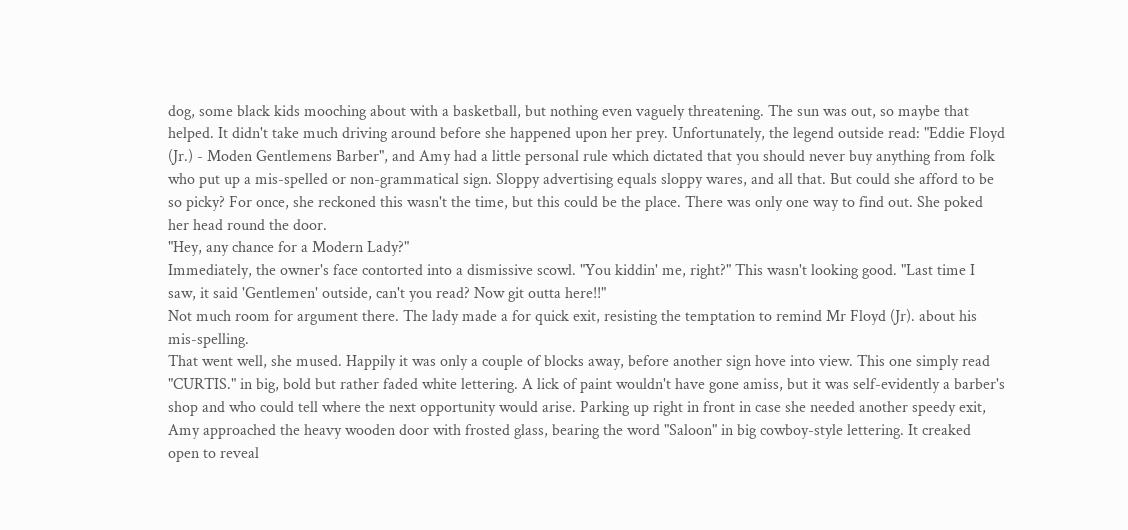dog, some black kids mooching about with a basketball, but nothing even vaguely threatening. The sun was out, so maybe that helped. It didn't take much driving around before she happened upon her prey. Unfortunately, the legend outside read: "Eddie Floyd (Jr.) - Moden Gentlemens Barber", and Amy had a little personal rule which dictated that you should never buy anything from folk who put up a mis-spelled or non-grammatical sign. Sloppy advertising equals sloppy wares, and all that. But could she afford to be so picky? For once, she reckoned this wasn't the time, but this could be the place. There was only one way to find out. She poked her head round the door.
"Hey, any chance for a Modern Lady?"
Immediately, the owner's face contorted into a dismissive scowl. "You kiddin' me, right?" This wasn't looking good. "Last time I saw, it said 'Gentlemen' outside, can't you read? Now git outta here!!"
Not much room for argument there. The lady made a for quick exit, resisting the temptation to remind Mr Floyd (Jr). about his mis-spelling.
That went well, she mused. Happily it was only a couple of blocks away, before another sign hove into view. This one simply read "CURTIS." in big, bold but rather faded white lettering. A lick of paint wouldn't have gone amiss, but it was self-evidently a barber's shop and who could tell where the next opportunity would arise. Parking up right in front in case she needed another speedy exit, Amy approached the heavy wooden door with frosted glass, bearing the word "Saloon" in big cowboy-style lettering. It creaked open to reveal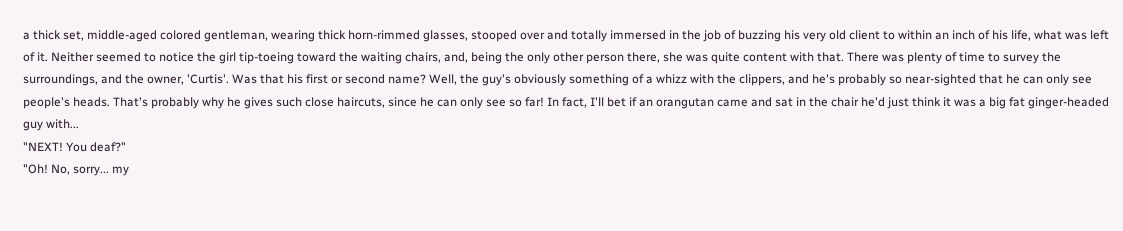a thick set, middle-aged colored gentleman, wearing thick horn-rimmed glasses, stooped over and totally immersed in the job of buzzing his very old client to within an inch of his life, what was left of it. Neither seemed to notice the girl tip-toeing toward the waiting chairs, and, being the only other person there, she was quite content with that. There was plenty of time to survey the surroundings, and the owner, 'Curtis'. Was that his first or second name? Well, the guy's obviously something of a whizz with the clippers, and he's probably so near-sighted that he can only see people's heads. That's probably why he gives such close haircuts, since he can only see so far! In fact, I'll bet if an orangutan came and sat in the chair he'd just think it was a big fat ginger-headed guy with...
"NEXT! You deaf?"
"Oh! No, sorry... my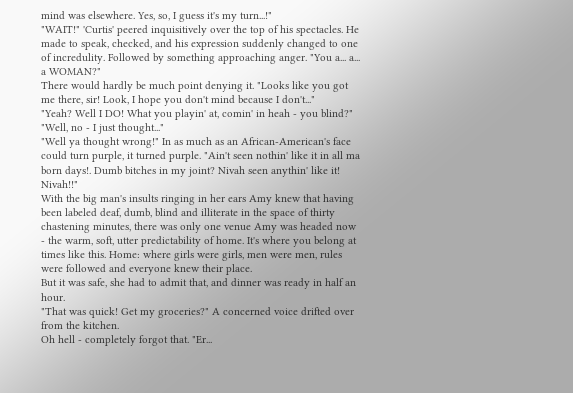mind was elsewhere. Yes, so, I guess it's my turn...!"
"WAIT!" 'Curtis' peered inquisitively over the top of his spectacles. He made to speak, checked, and his expression suddenly changed to one of incredulity. Followed by something approaching anger. "You a... a... a WOMAN?"
There would hardly be much point denying it. "Looks like you got me there, sir! Look, I hope you don't mind because I don't..."
"Yeah? Well I DO! What you playin' at, comin' in heah - you blind?"
"Well, no - I just thought..."
"Well ya thought wrong!" In as much as an African-American's face could turn purple, it turned purple. "Ain't seen nothin' like it in all ma born days!. Dumb bitches in my joint? Nivah seen anythin' like it! Nivah!!"
With the big man's insults ringing in her ears Amy knew that having been labeled deaf, dumb, blind and illiterate in the space of thirty chastening minutes, there was only one venue Amy was headed now - the warm, soft, utter predictability of home. It's where you belong at times like this. Home: where girls were girls, men were men, rules were followed and everyone knew their place.
But it was safe, she had to admit that, and dinner was ready in half an hour.
"That was quick! Get my groceries?" A concerned voice drifted over from the kitchen.
Oh hell - completely forgot that. "Er...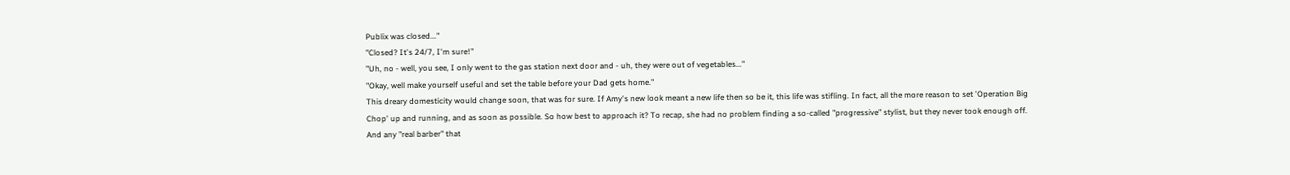Publix was closed..."
"Closed? It's 24/7, I'm sure!"
"Uh, no - well, you see, I only went to the gas station next door and - uh, they were out of vegetables..."
"Okay, well make yourself useful and set the table before your Dad gets home."
This dreary domesticity would change soon, that was for sure. If Amy's new look meant a new life then so be it, this life was stifling. In fact, all the more reason to set 'Operation Big Chop' up and running, and as soon as possible. So how best to approach it? To recap, she had no problem finding a so-called "progressive" stylist, but they never took enough off. And any "real barber" that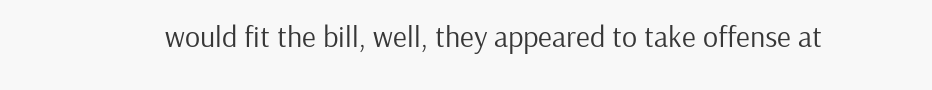would fit the bill, well, they appeared to take offense at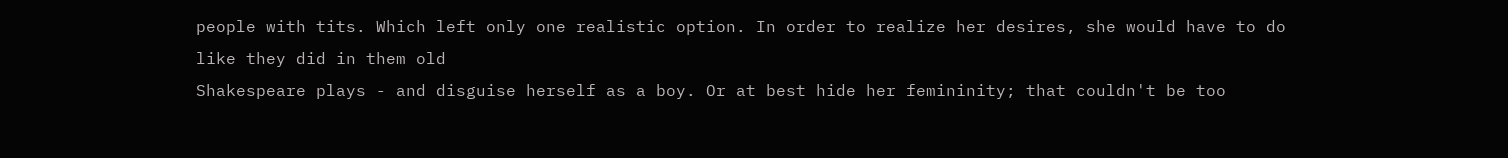people with tits. Which left only one realistic option. In order to realize her desires, she would have to do like they did in them old
Shakespeare plays - and disguise herself as a boy. Or at best hide her femininity; that couldn't be too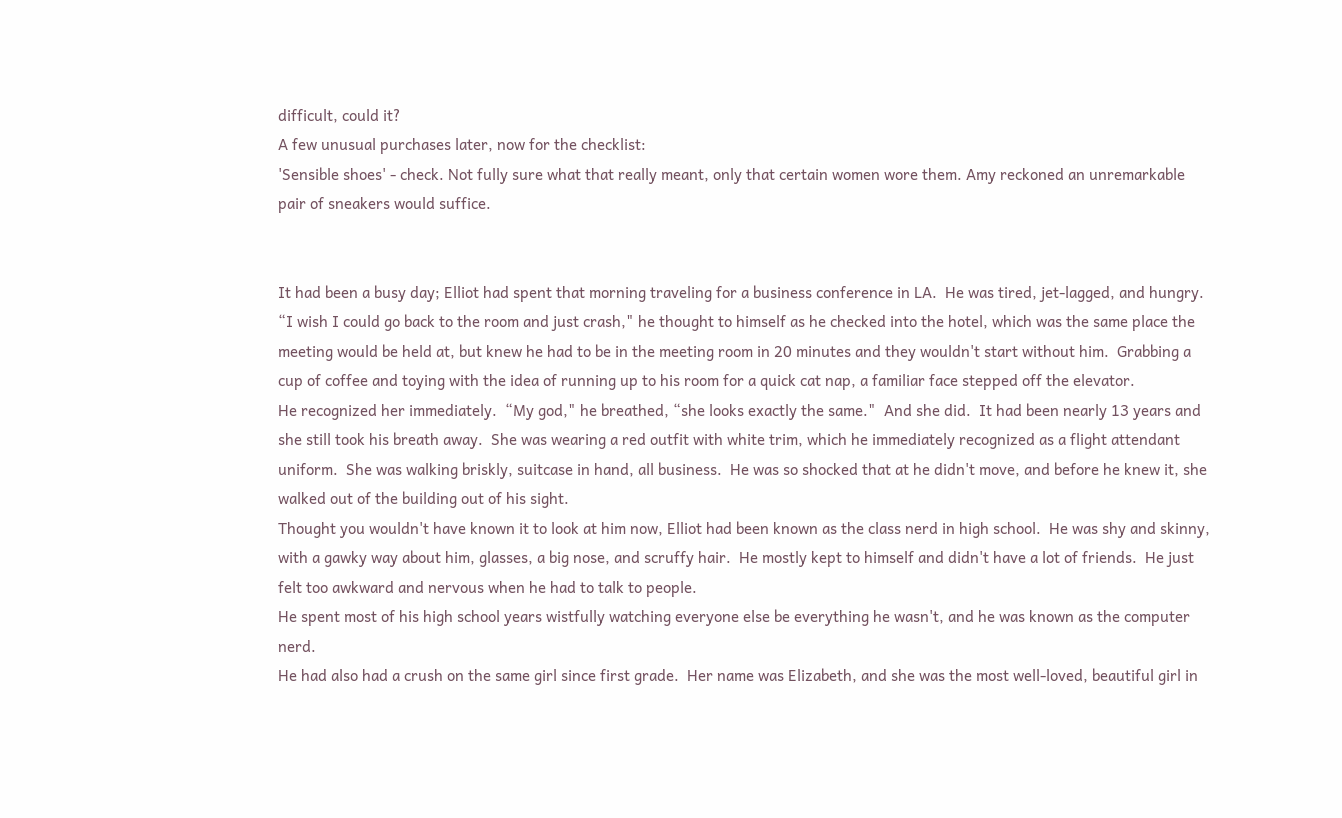difficult, could it?
A few unusual purchases later, now for the checklist:
'Sensible shoes' - check. Not fully sure what that really meant, only that certain women wore them. Amy reckoned an unremarkable pair of sneakers would suffice.


It had been a busy day; Elliot had spent that morning traveling for a business conference in LA.  He was tired, jet-lagged, and hungry.  “I wish I could go back to the room and just crash," he thought to himself as he checked into the hotel, which was the same place the meeting would be held at, but knew he had to be in the meeting room in 20 minutes and they wouldn't start without him.  Grabbing a cup of coffee and toying with the idea of running up to his room for a quick cat nap, a familiar face stepped off the elevator.
He recognized her immediately.  “My god," he breathed, “she looks exactly the same."  And she did.  It had been nearly 13 years and she still took his breath away.  She was wearing a red outfit with white trim, which he immediately recognized as a flight attendant uniform.  She was walking briskly, suitcase in hand, all business.  He was so shocked that at he didn't move, and before he knew it, she walked out of the building out of his sight.
Thought you wouldn't have known it to look at him now, Elliot had been known as the class nerd in high school.  He was shy and skinny, with a gawky way about him, glasses, a big nose, and scruffy hair.  He mostly kept to himself and didn't have a lot of friends.  He just felt too awkward and nervous when he had to talk to people.
He spent most of his high school years wistfully watching everyone else be everything he wasn't, and he was known as the computer nerd.
He had also had a crush on the same girl since first grade.  Her name was Elizabeth, and she was the most well-loved, beautiful girl in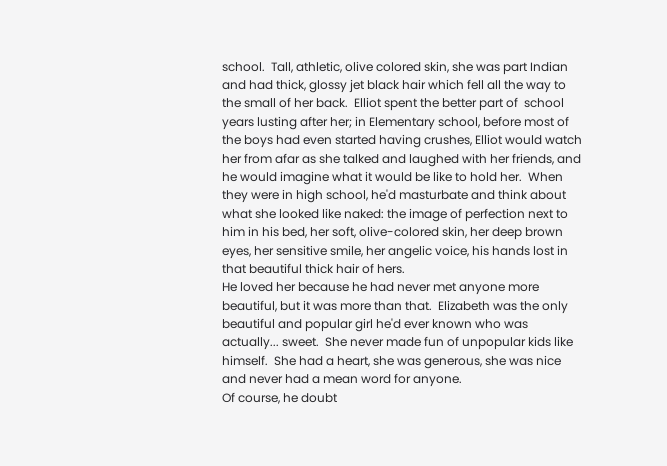school.  Tall, athletic, olive colored skin, she was part Indian and had thick, glossy jet black hair which fell all the way to the small of her back.  Elliot spent the better part of  school years lusting after her; in Elementary school, before most of the boys had even started having crushes, Elliot would watch her from afar as she talked and laughed with her friends, and he would imagine what it would be like to hold her.  When they were in high school, he'd masturbate and think about what she looked like naked: the image of perfection next to him in his bed, her soft, olive-colored skin, her deep brown eyes, her sensitive smile, her angelic voice, his hands lost in that beautiful thick hair of hers.
He loved her because he had never met anyone more beautiful, but it was more than that.  Elizabeth was the only beautiful and popular girl he'd ever known who was actually... sweet.  She never made fun of unpopular kids like himself.  She had a heart, she was generous, she was nice and never had a mean word for anyone.
Of course, he doubt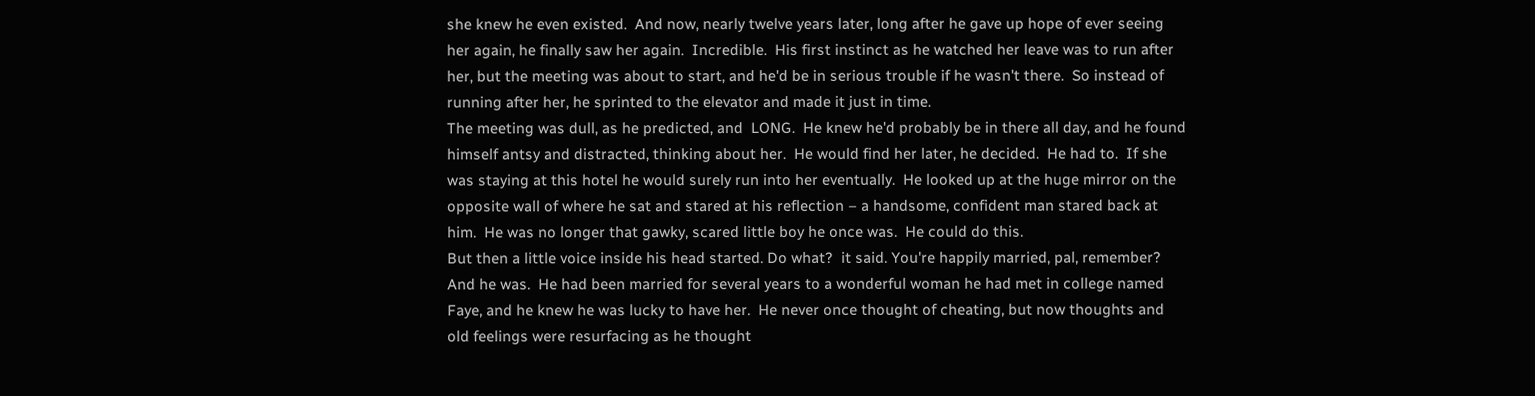she knew he even existed.  And now, nearly twelve years later, long after he gave up hope of ever seeing her again, he finally saw her again.  Incredible.  His first instinct as he watched her leave was to run after her, but the meeting was about to start, and he'd be in serious trouble if he wasn't there.  So instead of running after her, he sprinted to the elevator and made it just in time.
The meeting was dull, as he predicted, and  LONG.  He knew he'd probably be in there all day, and he found himself antsy and distracted, thinking about her.  He would find her later, he decided.  He had to.  If she was staying at this hotel he would surely run into her eventually.  He looked up at the huge mirror on the opposite wall of where he sat and stared at his reflection – a handsome, confident man stared back at him.  He was no longer that gawky, scared little boy he once was.  He could do this.
But then a little voice inside his head started. Do what?  it said. You're happily married, pal, remember?  And he was.  He had been married for several years to a wonderful woman he had met in college named Faye, and he knew he was lucky to have her.  He never once thought of cheating, but now thoughts and old feelings were resurfacing as he thought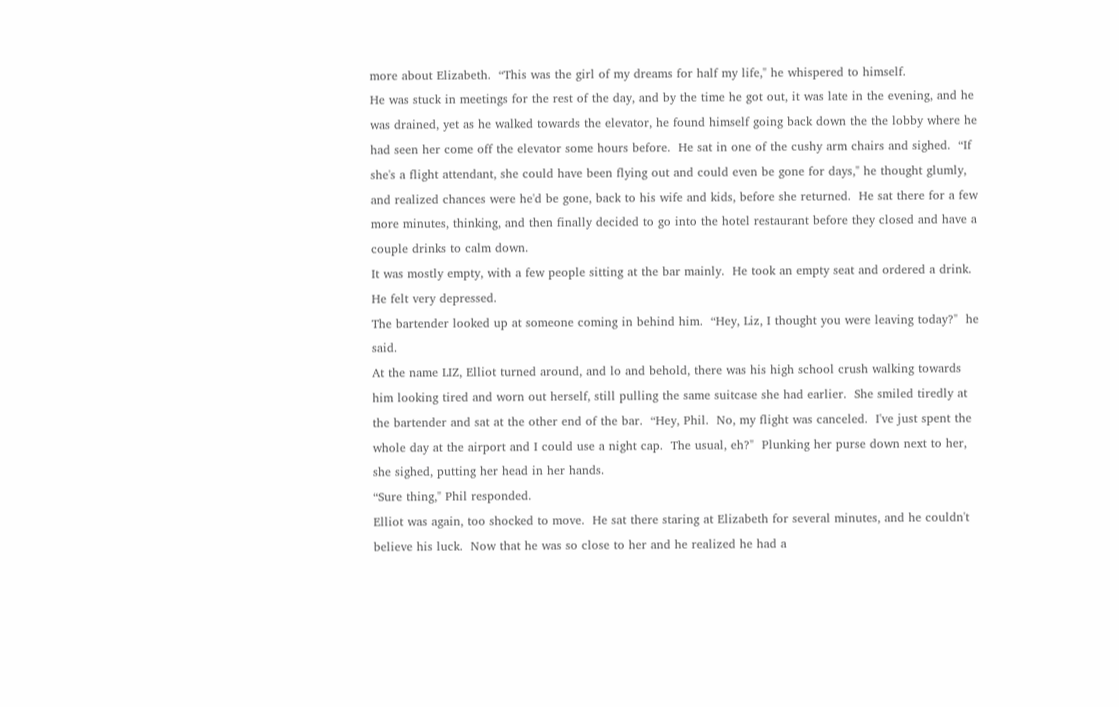more about Elizabeth.  “This was the girl of my dreams for half my life," he whispered to himself.
He was stuck in meetings for the rest of the day, and by the time he got out, it was late in the evening, and he was drained, yet as he walked towards the elevator, he found himself going back down the the lobby where he had seen her come off the elevator some hours before.  He sat in one of the cushy arm chairs and sighed.  “If she's a flight attendant, she could have been flying out and could even be gone for days," he thought glumly, and realized chances were he'd be gone, back to his wife and kids, before she returned.  He sat there for a few more minutes, thinking, and then finally decided to go into the hotel restaurant before they closed and have a couple drinks to calm down.
It was mostly empty, with a few people sitting at the bar mainly.  He took an empty seat and ordered a drink.  He felt very depressed.
The bartender looked up at someone coming in behind him.  “Hey, Liz, I thought you were leaving today?"  he said.
At the name LIZ, Elliot turned around, and lo and behold, there was his high school crush walking towards him looking tired and worn out herself, still pulling the same suitcase she had earlier.  She smiled tiredly at the bartender and sat at the other end of the bar.  “Hey, Phil.  No, my flight was canceled.  I've just spent the whole day at the airport and I could use a night cap.  The usual, eh?"  Plunking her purse down next to her, she sighed, putting her head in her hands.
“Sure thing," Phil responded.
Elliot was again, too shocked to move.  He sat there staring at Elizabeth for several minutes, and he couldn't believe his luck.  Now that he was so close to her and he realized he had a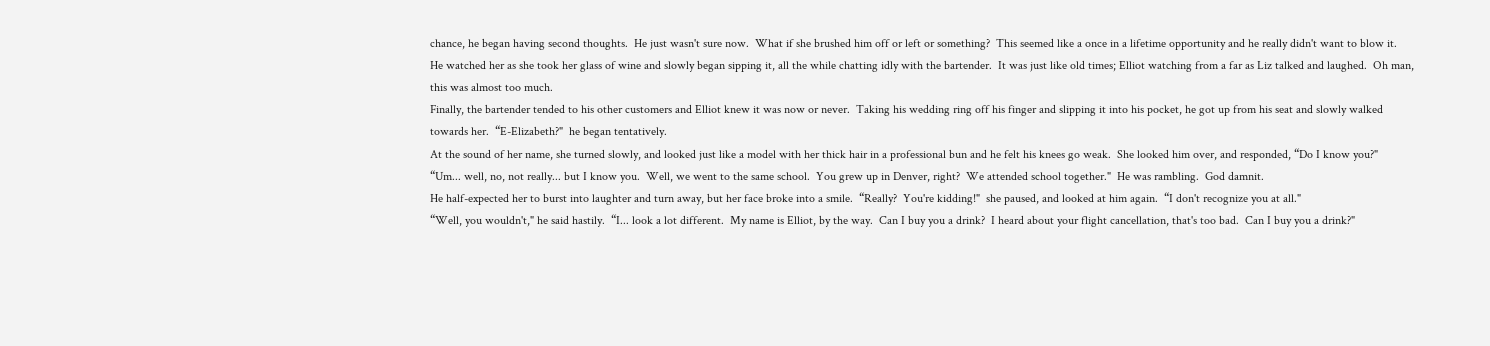chance, he began having second thoughts.  He just wasn't sure now.  What if she brushed him off or left or something?  This seemed like a once in a lifetime opportunity and he really didn't want to blow it.
He watched her as she took her glass of wine and slowly began sipping it, all the while chatting idly with the bartender.  It was just like old times; Elliot watching from a far as Liz talked and laughed.  Oh man, this was almost too much.
Finally, the bartender tended to his other customers and Elliot knew it was now or never.  Taking his wedding ring off his finger and slipping it into his pocket, he got up from his seat and slowly walked towards her.  “E-Elizabeth?"  he began tentatively.
At the sound of her name, she turned slowly, and looked just like a model with her thick hair in a professional bun and he felt his knees go weak.  She looked him over, and responded, “Do I know you?"
“Um... well, no, not really... but I know you.  Well, we went to the same school.  You grew up in Denver, right?  We attended school together."  He was rambling.  God damnit.
He half-expected her to burst into laughter and turn away, but her face broke into a smile.  “Really?  You're kidding!"  she paused, and looked at him again.  “I don't recognize you at all."
“Well, you wouldn't," he said hastily.  “I... look a lot different.  My name is Elliot, by the way.  Can I buy you a drink?  I heard about your flight cancellation, that's too bad.  Can I buy you a drink?"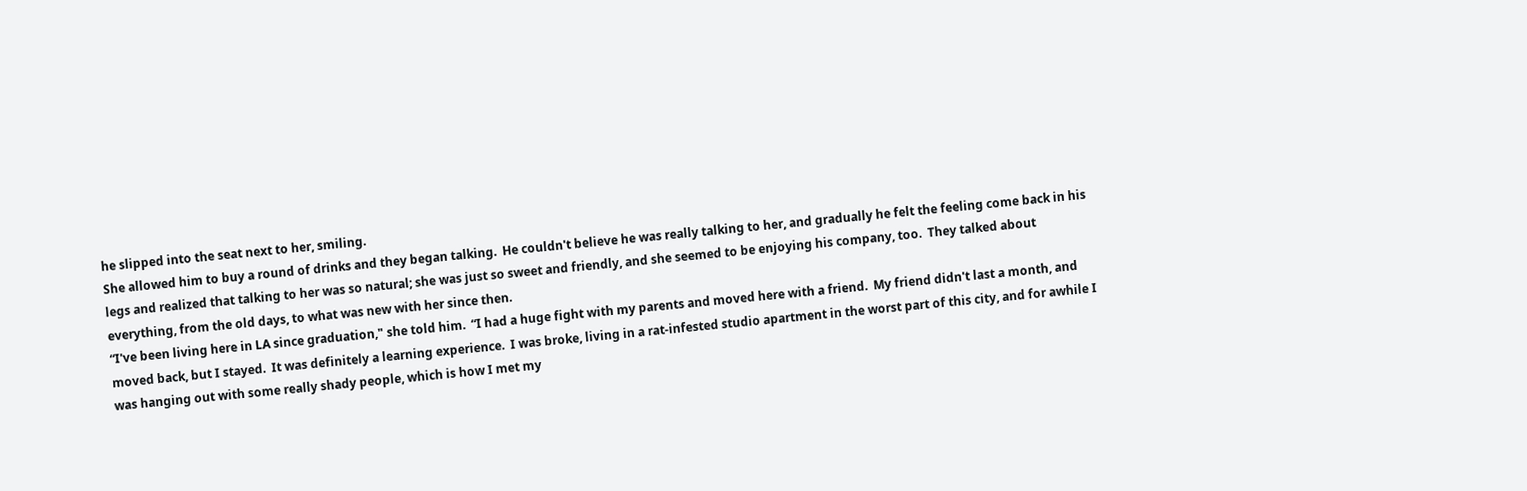he slipped into the seat next to her, smiling.
She allowed him to buy a round of drinks and they began talking.  He couldn't believe he was really talking to her, and gradually he felt the feeling come back in his legs and realized that talking to her was so natural; she was just so sweet and friendly, and she seemed to be enjoying his company, too.  They talked about everything, from the old days, to what was new with her since then.
“I've been living here in LA since graduation," she told him.  “I had a huge fight with my parents and moved here with a friend.  My friend didn't last a month, and moved back, but I stayed.  It was definitely a learning experience.  I was broke, living in a rat-infested studio apartment in the worst part of this city, and for awhile I was hanging out with some really shady people, which is how I met my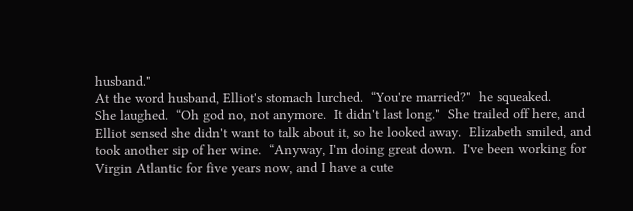husband."
At the word husband, Elliot's stomach lurched.  “You're married?"  he squeaked.
She laughed.  “Oh god no, not anymore.  It didn't last long."  She trailed off here, and Elliot sensed she didn't want to talk about it, so he looked away.  Elizabeth smiled, and took another sip of her wine.  “Anyway, I'm doing great down.  I've been working for Virgin Atlantic for five years now, and I have a cute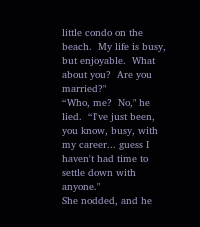little condo on the beach.  My life is busy, but enjoyable.  What about you?  Are you married?"
“Who, me?  No," he lied.  “I've just been, you know, busy, with my career... guess I haven't had time to settle down with anyone."
She nodded, and he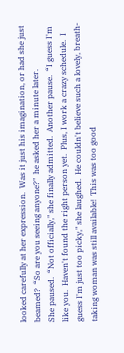looked carefully at her expression.  Was it just his imagination, or had she just beamed?  “So are you seeing anyone?"  he asked her a minute later.
She paused.  “Not officially," she finally admitted.  Another pause.  “I guess I'm like you.  Haven't found the right person yet.  Plus, I work a crazy schedule.  I guess I'm just too picky," she laughed.  He couldn't believe such a lovely, breath-taking woman was still available!  This was too good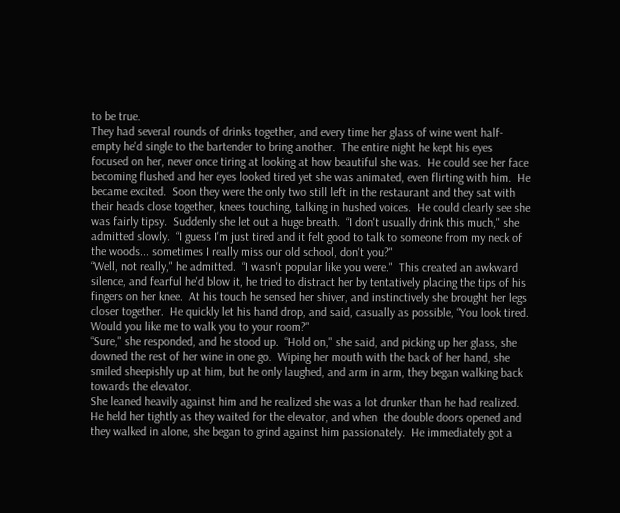to be true.
They had several rounds of drinks together, and every time her glass of wine went half-empty he'd single to the bartender to bring another.  The entire night he kept his eyes focused on her, never once tiring at looking at how beautiful she was.  He could see her face becoming flushed and her eyes looked tired yet she was animated, even flirting with him.  He became excited.  Soon they were the only two still left in the restaurant and they sat with their heads close together, knees touching, talking in hushed voices.  He could clearly see she was fairly tipsy.  Suddenly she let out a huge breath.  “I don't usually drink this much," she admitted slowly.  “I guess I'm just tired and it felt good to talk to someone from my neck of the woods... sometimes I really miss our old school, don't you?"
“Well, not really," he admitted.  “I wasn't popular like you were."  This created an awkward silence, and fearful he'd blow it, he tried to distract her by tentatively placing the tips of his fingers on her knee.  At his touch he sensed her shiver, and instinctively she brought her legs closer together.  He quickly let his hand drop, and said, casually as possible, “You look tired.  Would you like me to walk you to your room?"
“Sure," she responded, and he stood up.  “Hold on," she said, and picking up her glass, she downed the rest of her wine in one go.  Wiping her mouth with the back of her hand, she smiled sheepishly up at him, but he only laughed, and arm in arm, they began walking back towards the elevator.
She leaned heavily against him and he realized she was a lot drunker than he had realized.  He held her tightly as they waited for the elevator, and when  the double doors opened and they walked in alone, she began to grind against him passionately.  He immediately got a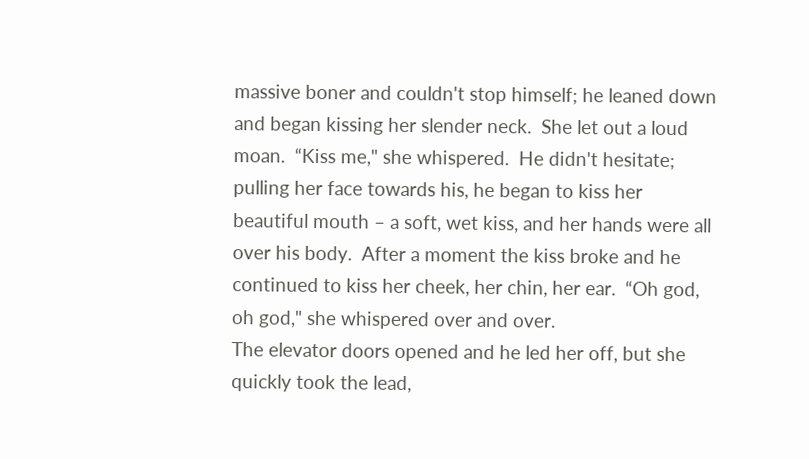massive boner and couldn't stop himself; he leaned down and began kissing her slender neck.  She let out a loud moan.  “Kiss me," she whispered.  He didn't hesitate; pulling her face towards his, he began to kiss her beautiful mouth – a soft, wet kiss, and her hands were all over his body.  After a moment the kiss broke and he continued to kiss her cheek, her chin, her ear.  “Oh god, oh god," she whispered over and over.
The elevator doors opened and he led her off, but she quickly took the lead,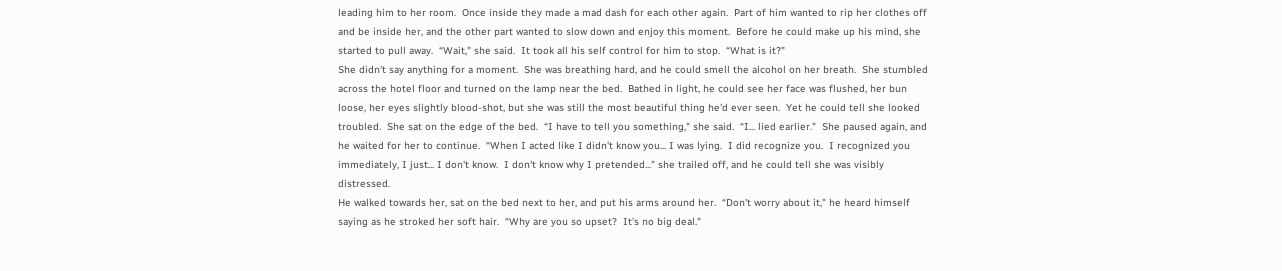leading him to her room.  Once inside they made a mad dash for each other again.  Part of him wanted to rip her clothes off and be inside her, and the other part wanted to slow down and enjoy this moment.  Before he could make up his mind, she started to pull away.  “Wait," she said.  It took all his self control for him to stop.  “What is it?"
She didn't say anything for a moment.  She was breathing hard, and he could smell the alcohol on her breath.  She stumbled across the hotel floor and turned on the lamp near the bed.  Bathed in light, he could see her face was flushed, her bun loose, her eyes slightly blood-shot, but she was still the most beautiful thing he'd ever seen.  Yet he could tell she looked troubled.  She sat on the edge of the bed.  “I have to tell you something," she said.  “I... lied earlier."  She paused again, and he waited for her to continue.  “When I acted like I didn't know you... I was lying.  I did recognize you.  I recognized you immediately, I just... I don't know.  I don't know why I pretended..." she trailed off, and he could tell she was visibly distressed.
He walked towards her, sat on the bed next to her, and put his arms around her.  “Don't worry about it," he heard himself saying as he stroked her soft hair.  “Why are you so upset?  It's no big deal."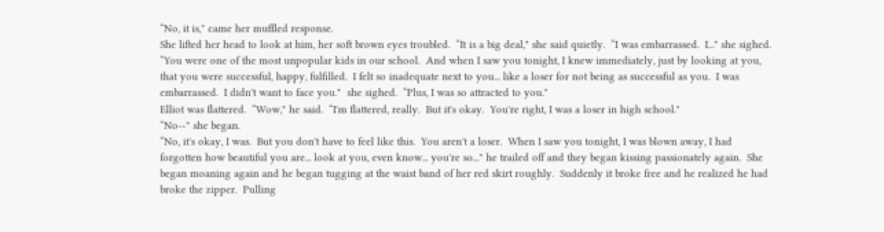“No, it is," came her muffled response.
She lifted her head to look at him, her soft brown eyes troubled.  “It is a big deal," she said quietly.  “I was embarrassed.  I..." she sighed.  “You were one of the most unpopular kids in our school.  And when I saw you tonight, I knew immediately, just by looking at you, that you were successful, happy, fulfilled.  I felt so inadequate next to you... like a loser for not being as successful as you.  I was embarrassed.  I didn't want to face you."  she sighed.  “Plus, I was so attracted to you."
Elliot was flattered.  “Wow," he said.  “I'm flattered, really.  But it's okay.  You're right, I was a loser in high school."
“No--" she began.
“No, it's okay, I was.  But you don't have to feel like this.  You aren't a loser.  When I saw you tonight, I was blown away, I had forgotten how beautiful you are... look at you, even know... you're so..." he trailed off and they began kissing passionately again.  She began moaning again and he began tugging at the waist band of her red skirt roughly.  Suddenly it broke free and he realized he had broke the zipper.  Pulling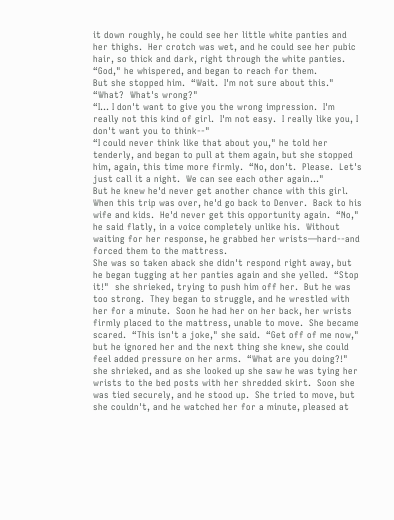it down roughly, he could see her little white panties and her thighs.  Her crotch was wet, and he could see her pubic hair, so thick and dark, right through the white panties.  “God," he whispered, and began to reach for them.
But she stopped him.  “Wait.  I'm not sure about this."
“What?  What's wrong?"
“I... I don't want to give you the wrong impression.  I'm really not this kind of girl.  I'm not easy.  I really like you, I don't want you to think--"
“I could never think like that about you," he told her tenderly, and began to pull at them again, but she stopped him, again, this time more firmly.  “No, don't.  Please.  Let's just call it a night.  We can see each other again..."
But he knew he'd never get another chance with this girl.  When this trip was over, he'd go back to Denver.  Back to his wife and kids.  He'd never get this opportunity again.  “No," he said flatly, in a voice completely unlike his.  Without waiting for her response, he grabbed her wrists—hard--and forced them to the mattress.
She was so taken aback she didn't respond right away, but he began tugging at her panties again and she yelled.  “Stop it!"  she shrieked, trying to push him off her.  But he was too strong.  They began to struggle, and he wrestled with her for a minute.  Soon he had her on her back, her wrists firmly placed to the mattress, unable to move.  She became scared.  “This isn't a joke," she said.  “Get off of me now," but he ignored her and the next thing she knew, she could feel added pressure on her arms.  “What are you doing?!"  she shrieked, and as she looked up she saw he was tying her wrists to the bed posts with her shredded skirt.  Soon she was tied securely, and he stood up.  She tried to move, but she couldn't, and he watched her for a minute, pleased at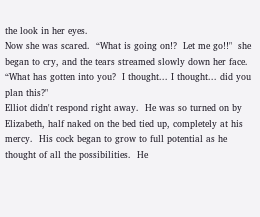the look in her eyes.
Now she was scared.  “What is going on!?  Let me go!!"  she began to cry, and the tears streamed slowly down her face.  “What has gotten into you?  I thought... I thought... did you plan this?"
Elliot didn't respond right away.  He was so turned on by Elizabeth, half naked on the bed tied up, completely at his mercy.  His cock began to grow to full potential as he thought of all the possibilities.  He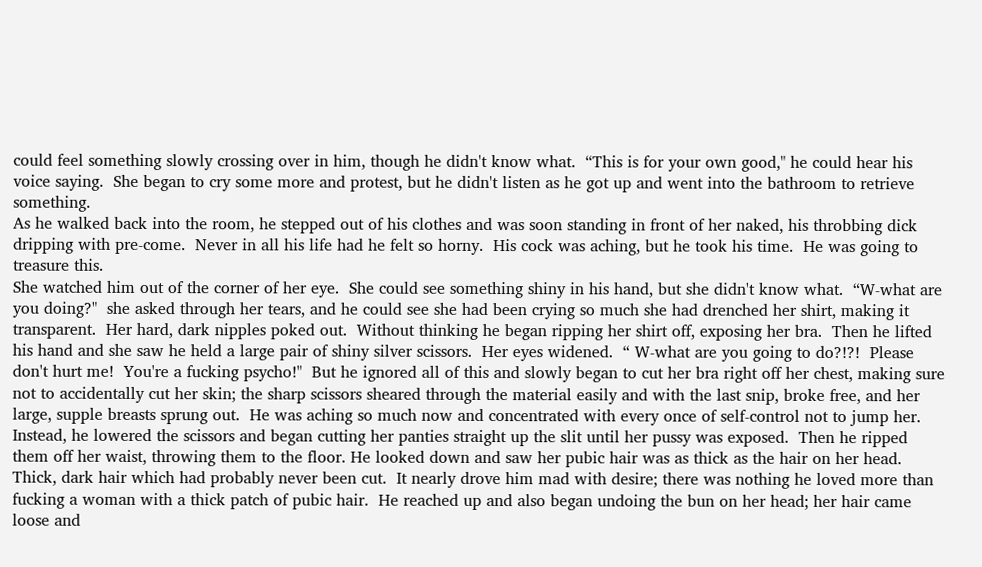could feel something slowly crossing over in him, though he didn't know what.  “This is for your own good," he could hear his voice saying.  She began to cry some more and protest, but he didn't listen as he got up and went into the bathroom to retrieve something.
As he walked back into the room, he stepped out of his clothes and was soon standing in front of her naked, his throbbing dick dripping with pre-come.  Never in all his life had he felt so horny.  His cock was aching, but he took his time.  He was going to treasure this.
She watched him out of the corner of her eye.  She could see something shiny in his hand, but she didn't know what.  “W-what are you doing?"  she asked through her tears, and he could see she had been crying so much she had drenched her shirt, making it transparent.  Her hard, dark nipples poked out.  Without thinking he began ripping her shirt off, exposing her bra.  Then he lifted his hand and she saw he held a large pair of shiny silver scissors.  Her eyes widened.  “ W-what are you going to do?!?!  Please don't hurt me!  You're a fucking psycho!"  But he ignored all of this and slowly began to cut her bra right off her chest, making sure not to accidentally cut her skin; the sharp scissors sheared through the material easily and with the last snip, broke free, and her large, supple breasts sprung out.  He was aching so much now and concentrated with every once of self-control not to jump her.  Instead, he lowered the scissors and began cutting her panties straight up the slit until her pussy was exposed.  Then he ripped them off her waist, throwing them to the floor. He looked down and saw her pubic hair was as thick as the hair on her head.  Thick, dark hair which had probably never been cut.  It nearly drove him mad with desire; there was nothing he loved more than fucking a woman with a thick patch of pubic hair.  He reached up and also began undoing the bun on her head; her hair came loose and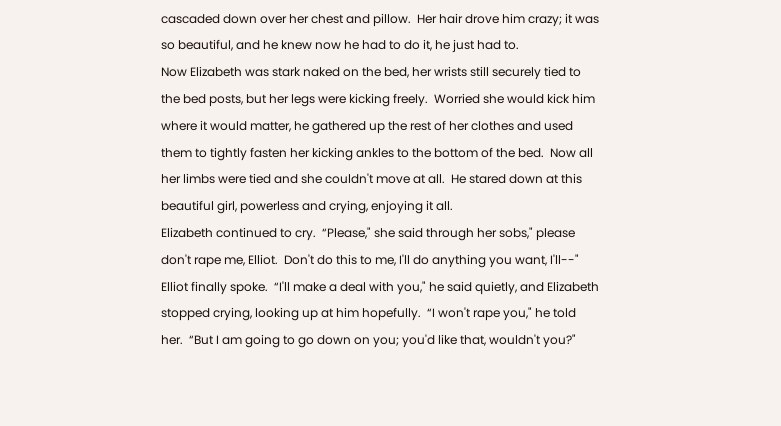cascaded down over her chest and pillow.  Her hair drove him crazy; it was so beautiful, and he knew now he had to do it, he just had to.
Now Elizabeth was stark naked on the bed, her wrists still securely tied to the bed posts, but her legs were kicking freely.  Worried she would kick him where it would matter, he gathered up the rest of her clothes and used them to tightly fasten her kicking ankles to the bottom of the bed.  Now all her limbs were tied and she couldn't move at all.  He stared down at this beautiful girl, powerless and crying, enjoying it all.
Elizabeth continued to cry.  “Please," she said through her sobs," please don't rape me, Elliot.  Don't do this to me, I'll do anything you want, I'll--"
Elliot finally spoke.  “I'll make a deal with you," he said quietly, and Elizabeth stopped crying, looking up at him hopefully.  “I won't rape you," he told her.  “But I am going to go down on you; you'd like that, wouldn't you?"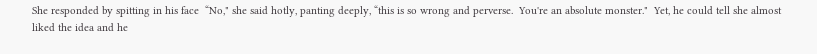She responded by spitting in his face  “No," she said hotly, panting deeply, “this is so wrong and perverse.  You're an absolute monster."  Yet, he could tell she almost liked the idea and he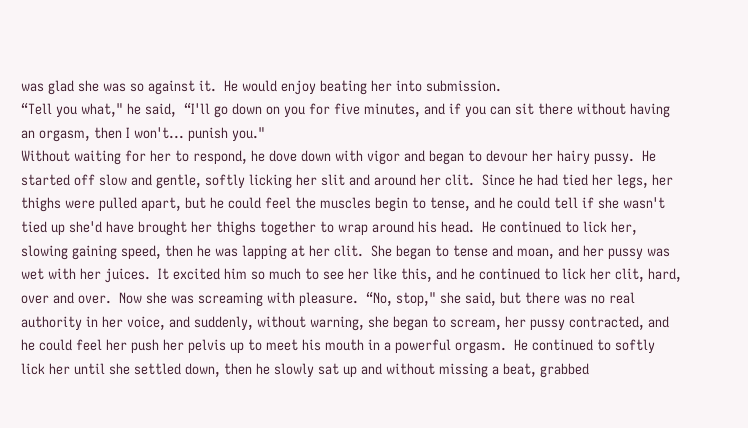was glad she was so against it.  He would enjoy beating her into submission.
“Tell you what," he said,  “I'll go down on you for five minutes, and if you can sit there without having an orgasm, then I won't... punish you."
Without waiting for her to respond, he dove down with vigor and began to devour her hairy pussy.  He started off slow and gentle, softly licking her slit and around her clit.  Since he had tied her legs, her thighs were pulled apart, but he could feel the muscles begin to tense, and he could tell if she wasn't tied up she'd have brought her thighs together to wrap around his head.  He continued to lick her, slowing gaining speed, then he was lapping at her clit.  She began to tense and moan, and her pussy was wet with her juices.  It excited him so much to see her like this, and he continued to lick her clit, hard, over and over.  Now she was screaming with pleasure.  “No, stop," she said, but there was no real authority in her voice, and suddenly, without warning, she began to scream, her pussy contracted, and he could feel her push her pelvis up to meet his mouth in a powerful orgasm.  He continued to softly lick her until she settled down, then he slowly sat up and without missing a beat, grabbed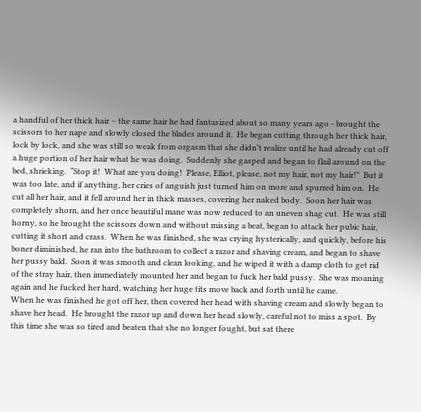a handful of her thick hair – the same hair he had fantasized about so many years ago - brought the scissors to her nape and slowly closed the blades around it.  He began cutting through her thick hair, lock by lock, and she was still so weak from orgasm that she didn't realize until he had already cut off a huge portion of her hair what he was doing.  Suddenly she gasped and began to flail around on the bed, shrieking.  “Stop it!  What are you doing!  Please, Elliot, please, not my hair, not my hair!"  But it was too late, and if anything, her cries of anguish just turned him on more and spurred him on.  He cut all her hair, and it fell around her in thick masses, covering her naked body.  Soon her hair was completely shorn, and her once beautiful mane was now reduced to an uneven shag cut.  He was still horny, so he brought the scissors down and without missing a beat, began to attack her pubic hair, cutting it short and crass.  When he was finished, she was crying hysterically, and quickly, before his boner diminished, he ran into the bathroom to collect a razor and shaving cream, and began to shave her pussy bald.  Soon it was smooth and clean looking, and he wiped it with a damp cloth to get rid of the stray hair, then immediately mounted her and began to fuck her bald pussy.  She was moaning again and he fucked her hard, watching her huge tits move back and forth until he came.
When he was finished he got off her, then covered her head with shaving cream and slowly began to shave her head.  He brought the razor up and down her head slowly, careful not to miss a spot.  By this time she was so tired and beaten that she no longer fought, but sat there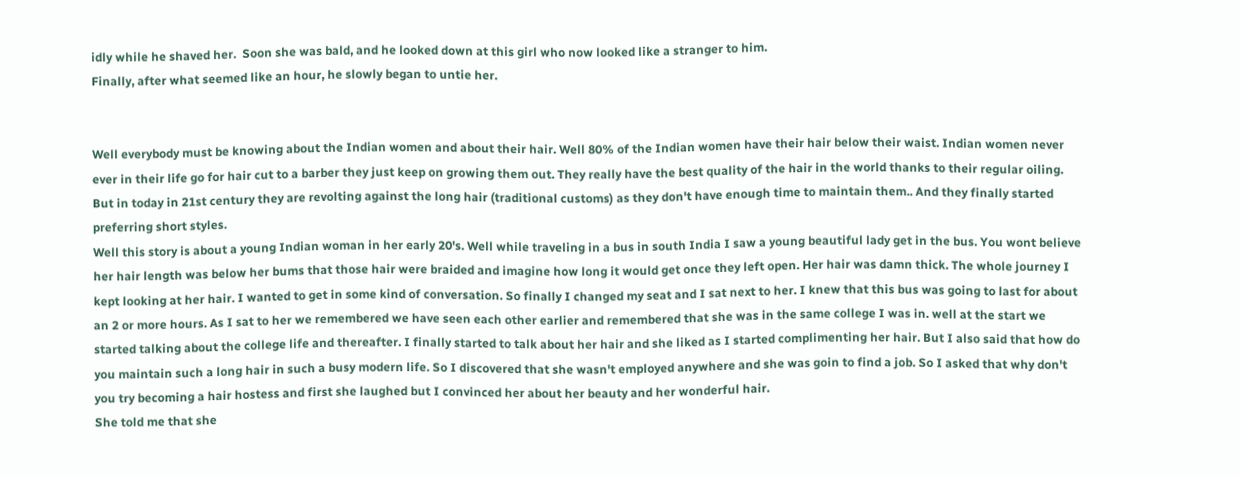idly while he shaved her.  Soon she was bald, and he looked down at this girl who now looked like a stranger to him.
Finally, after what seemed like an hour, he slowly began to untie her.


Well everybody must be knowing about the Indian women and about their hair. Well 80% of the Indian women have their hair below their waist. Indian women never ever in their life go for hair cut to a barber they just keep on growing them out. They really have the best quality of the hair in the world thanks to their regular oiling.
But in today in 21st century they are revolting against the long hair (traditional customs) as they don't have enough time to maintain them.. And they finally started preferring short styles.
Well this story is about a young Indian woman in her early 20's. Well while traveling in a bus in south India I saw a young beautiful lady get in the bus. You wont believe her hair length was below her bums that those hair were braided and imagine how long it would get once they left open. Her hair was damn thick. The whole journey I kept looking at her hair. I wanted to get in some kind of conversation. So finally I changed my seat and I sat next to her. I knew that this bus was going to last for about an 2 or more hours. As I sat to her we remembered we have seen each other earlier and remembered that she was in the same college I was in. well at the start we started talking about the college life and thereafter. I finally started to talk about her hair and she liked as I started complimenting her hair. But I also said that how do you maintain such a long hair in such a busy modern life. So I discovered that she wasn't employed anywhere and she was goin to find a job. So I asked that why don't you try becoming a hair hostess and first she laughed but I convinced her about her beauty and her wonderful hair.
She told me that she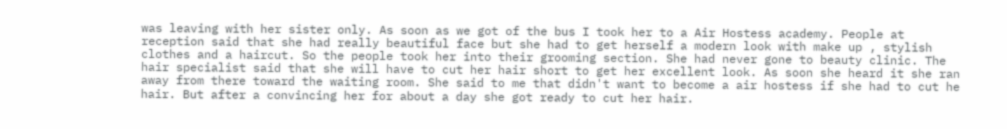was leaving with her sister only. As soon as we got of the bus I took her to a Air Hostess academy. People at reception said that she had really beautiful face but she had to get herself a modern look with make up , stylish clothes and a haircut. So the people took her into their grooming section. She had never gone to beauty clinic. The hair specialist said that she will have to cut her hair short to get her excellent look. As soon she heard it she ran away from there toward the waiting room. She said to me that didn't want to become a air hostess if she had to cut he hair. But after a convincing her for about a day she got ready to cut her hair.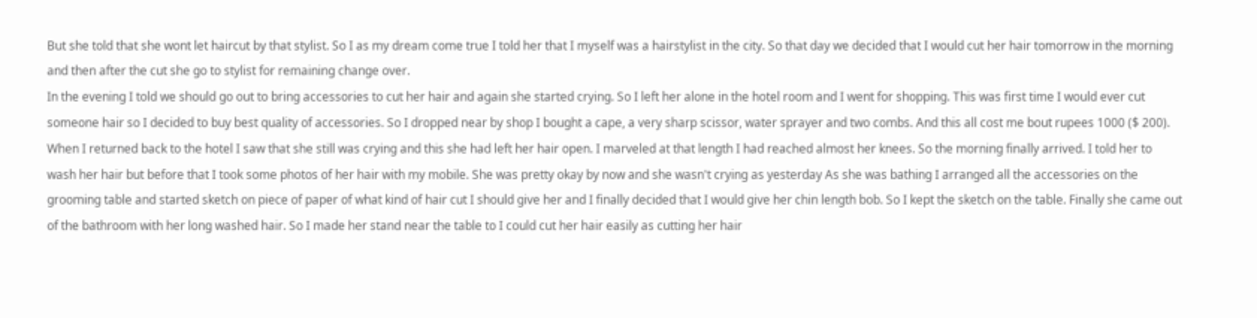But she told that she wont let haircut by that stylist. So I as my dream come true I told her that I myself was a hairstylist in the city. So that day we decided that I would cut her hair tomorrow in the morning and then after the cut she go to stylist for remaining change over.
In the evening I told we should go out to bring accessories to cut her hair and again she started crying. So I left her alone in the hotel room and I went for shopping. This was first time I would ever cut someone hair so I decided to buy best quality of accessories. So I dropped near by shop I bought a cape, a very sharp scissor, water sprayer and two combs. And this all cost me bout rupees 1000 ($ 200).
When I returned back to the hotel I saw that she still was crying and this she had left her hair open. I marveled at that length I had reached almost her knees. So the morning finally arrived. I told her to wash her hair but before that I took some photos of her hair with my mobile. She was pretty okay by now and she wasn't crying as yesterday As she was bathing I arranged all the accessories on the grooming table and started sketch on piece of paper of what kind of hair cut I should give her and I finally decided that I would give her chin length bob. So I kept the sketch on the table. Finally she came out of the bathroom with her long washed hair. So I made her stand near the table to I could cut her hair easily as cutting her hair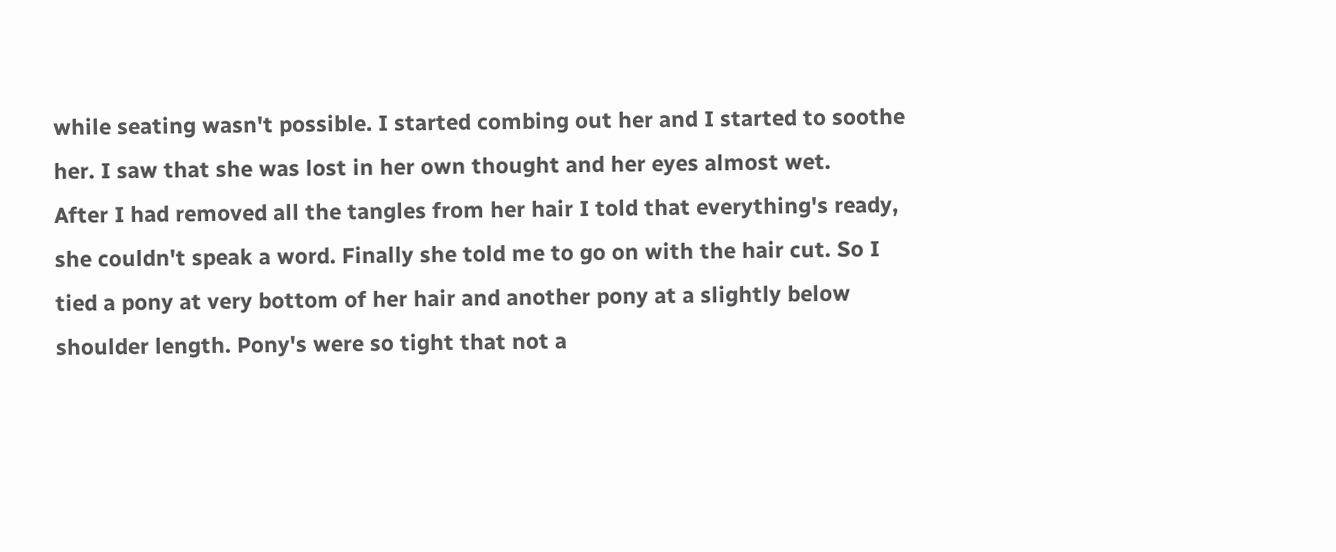while seating wasn't possible. I started combing out her and I started to soothe her. I saw that she was lost in her own thought and her eyes almost wet.
After I had removed all the tangles from her hair I told that everything's ready, she couldn't speak a word. Finally she told me to go on with the hair cut. So I tied a pony at very bottom of her hair and another pony at a slightly below shoulder length. Pony's were so tight that not a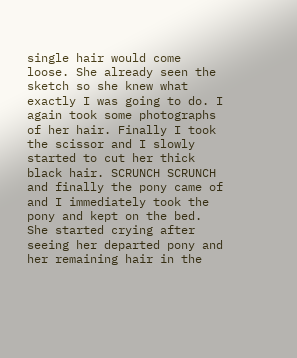single hair would come loose. She already seen the sketch so she knew what exactly I was going to do. I again took some photographs of her hair. Finally I took the scissor and I slowly started to cut her thick black hair. SCRUNCH SCRUNCH and finally the pony came of and I immediately took the pony and kept on the bed. She started crying after seeing her departed pony and her remaining hair in the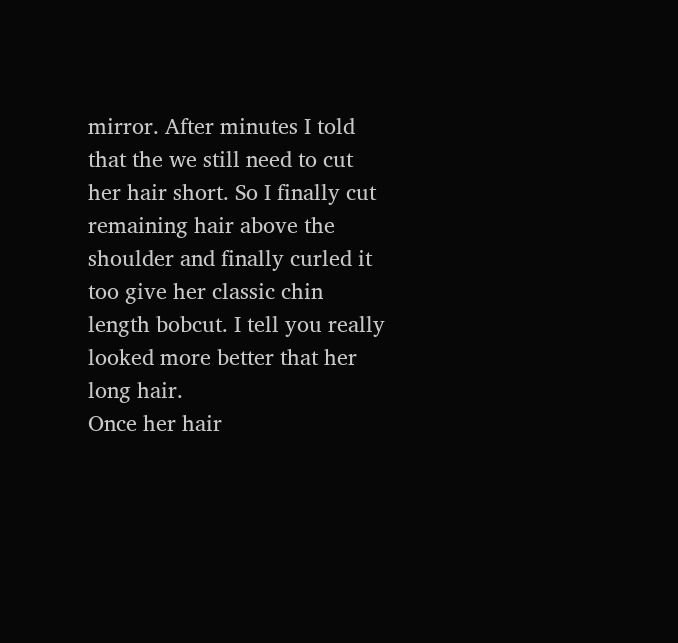mirror. After minutes I told that the we still need to cut her hair short. So I finally cut remaining hair above the shoulder and finally curled it too give her classic chin length bobcut. I tell you really looked more better that her long hair.
Once her hair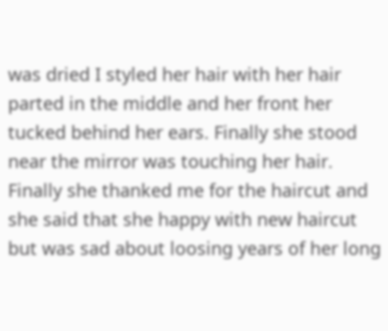was dried I styled her hair with her hair parted in the middle and her front her tucked behind her ears. Finally she stood near the mirror was touching her hair. Finally she thanked me for the haircut and she said that she happy with new haircut but was sad about loosing years of her long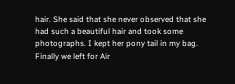hair. She said that she never observed that she had such a beautiful hair and took some photographs. I kept her pony tail in my bag.
Finally we left for Air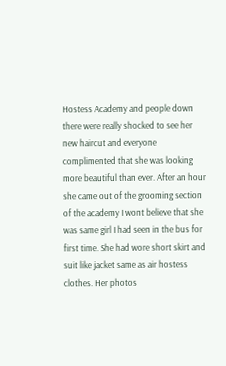Hostess Academy and people down there were really shocked to see her new haircut and everyone complimented that she was looking more beautiful than ever. After an hour she came out of the grooming section of the academy I wont believe that she was same girl I had seen in the bus for first time. She had wore short skirt and suit like jacket same as air hostess clothes. Her photos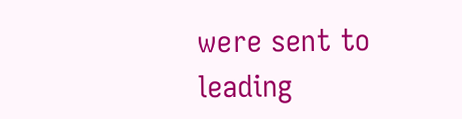were sent to leading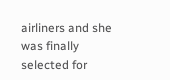airliners and she was finally selected for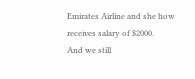Emirates Airline and she how receives salary of $2000.
And we still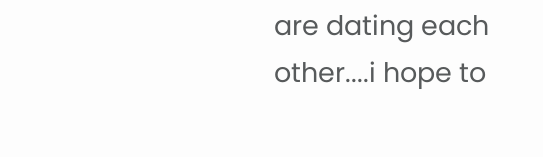are dating each other....i hope to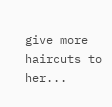give more haircuts to her...